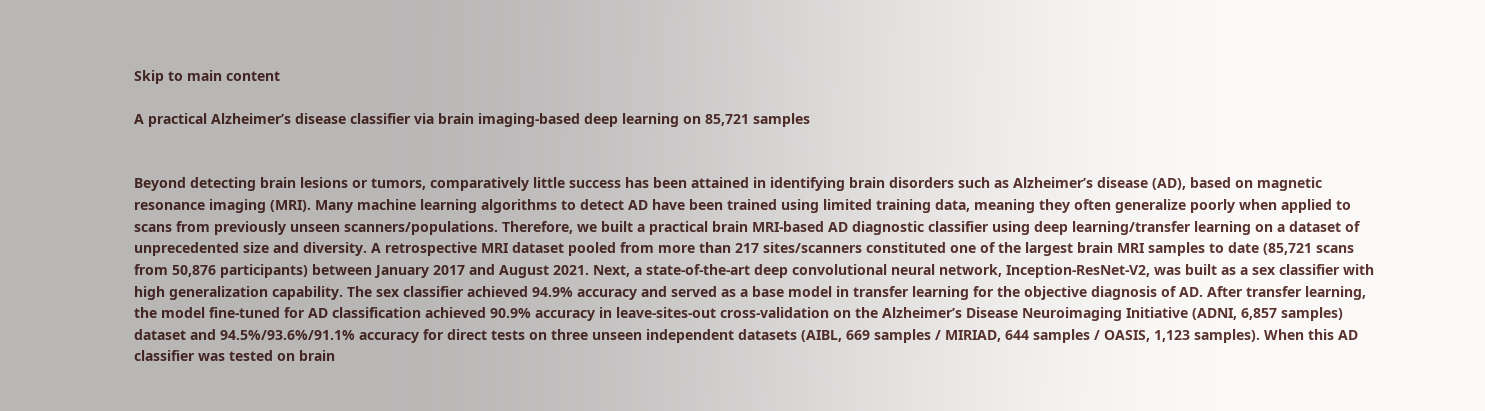Skip to main content

A practical Alzheimer’s disease classifier via brain imaging-based deep learning on 85,721 samples


Beyond detecting brain lesions or tumors, comparatively little success has been attained in identifying brain disorders such as Alzheimer’s disease (AD), based on magnetic resonance imaging (MRI). Many machine learning algorithms to detect AD have been trained using limited training data, meaning they often generalize poorly when applied to scans from previously unseen scanners/populations. Therefore, we built a practical brain MRI-based AD diagnostic classifier using deep learning/transfer learning on a dataset of unprecedented size and diversity. A retrospective MRI dataset pooled from more than 217 sites/scanners constituted one of the largest brain MRI samples to date (85,721 scans from 50,876 participants) between January 2017 and August 2021. Next, a state-of-the-art deep convolutional neural network, Inception-ResNet-V2, was built as a sex classifier with high generalization capability. The sex classifier achieved 94.9% accuracy and served as a base model in transfer learning for the objective diagnosis of AD. After transfer learning, the model fine-tuned for AD classification achieved 90.9% accuracy in leave-sites-out cross-validation on the Alzheimer’s Disease Neuroimaging Initiative (ADNI, 6,857 samples) dataset and 94.5%/93.6%/91.1% accuracy for direct tests on three unseen independent datasets (AIBL, 669 samples / MIRIAD, 644 samples / OASIS, 1,123 samples). When this AD classifier was tested on brain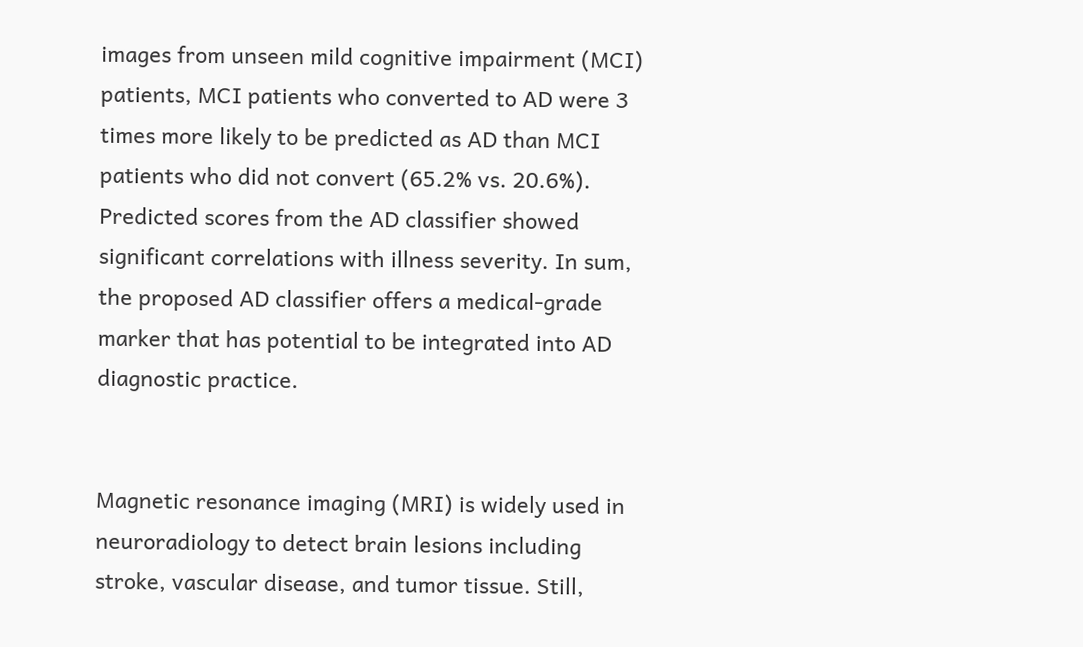images from unseen mild cognitive impairment (MCI) patients, MCI patients who converted to AD were 3 times more likely to be predicted as AD than MCI patients who did not convert (65.2% vs. 20.6%). Predicted scores from the AD classifier showed significant correlations with illness severity. In sum, the proposed AD classifier offers a medical-grade marker that has potential to be integrated into AD diagnostic practice.


Magnetic resonance imaging (MRI) is widely used in neuroradiology to detect brain lesions including stroke, vascular disease, and tumor tissue. Still,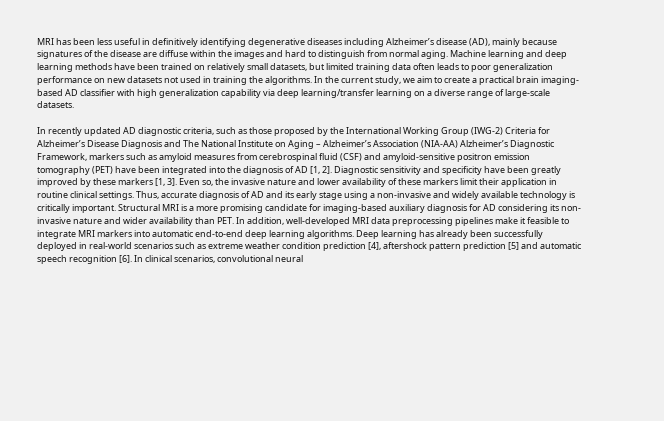MRI has been less useful in definitively identifying degenerative diseases including Alzheimer’s disease (AD), mainly because signatures of the disease are diffuse within the images and hard to distinguish from normal aging. Machine learning and deep learning methods have been trained on relatively small datasets, but limited training data often leads to poor generalization performance on new datasets not used in training the algorithms. In the current study, we aim to create a practical brain imaging-based AD classifier with high generalization capability via deep learning/transfer learning on a diverse range of large-scale datasets.

In recently updated AD diagnostic criteria, such as those proposed by the International Working Group (IWG-2) Criteria for Alzheimer’s Disease Diagnosis and The National Institute on Aging – Alzheimer’s Association (NIA-AA) Alzheimer’s Diagnostic Framework, markers such as amyloid measures from cerebrospinal fluid (CSF) and amyloid-sensitive positron emission tomography (PET) have been integrated into the diagnosis of AD [1, 2]. Diagnostic sensitivity and specificity have been greatly improved by these markers [1, 3]. Even so, the invasive nature and lower availability of these markers limit their application in routine clinical settings. Thus, accurate diagnosis of AD and its early stage using a non-invasive and widely available technology is critically important. Structural MRI is a more promising candidate for imaging-based auxiliary diagnosis for AD considering its non-invasive nature and wider availability than PET. In addition, well-developed MRI data preprocessing pipelines make it feasible to integrate MRI markers into automatic end-to-end deep learning algorithms. Deep learning has already been successfully deployed in real-world scenarios such as extreme weather condition prediction [4], aftershock pattern prediction [5] and automatic speech recognition [6]. In clinical scenarios, convolutional neural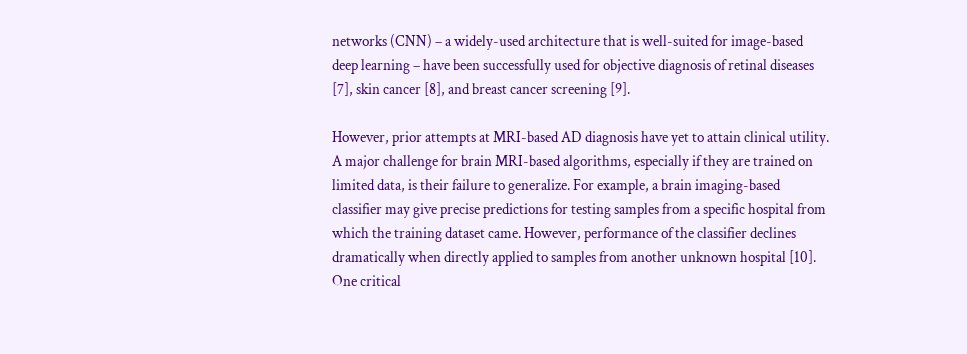networks (CNN) – a widely-used architecture that is well-suited for image-based deep learning – have been successfully used for objective diagnosis of retinal diseases [7], skin cancer [8], and breast cancer screening [9].

However, prior attempts at MRI-based AD diagnosis have yet to attain clinical utility. A major challenge for brain MRI-based algorithms, especially if they are trained on limited data, is their failure to generalize. For example, a brain imaging-based classifier may give precise predictions for testing samples from a specific hospital from which the training dataset came. However, performance of the classifier declines dramatically when directly applied to samples from another unknown hospital [10]. One critical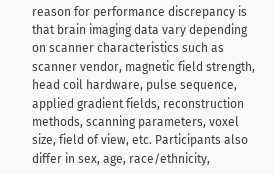reason for performance discrepancy is that brain imaging data vary depending on scanner characteristics such as scanner vendor, magnetic field strength, head coil hardware, pulse sequence, applied gradient fields, reconstruction methods, scanning parameters, voxel size, field of view, etc. Participants also differ in sex, age, race/ethnicity,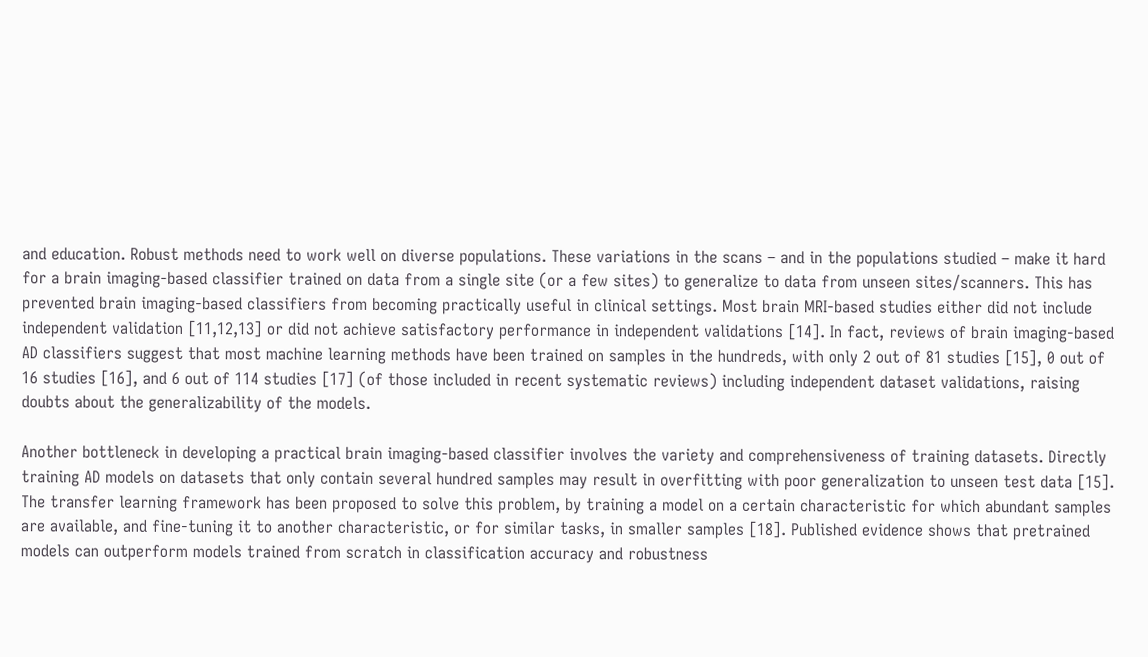and education. Robust methods need to work well on diverse populations. These variations in the scans – and in the populations studied – make it hard for a brain imaging-based classifier trained on data from a single site (or a few sites) to generalize to data from unseen sites/scanners. This has prevented brain imaging-based classifiers from becoming practically useful in clinical settings. Most brain MRI-based studies either did not include independent validation [11,12,13] or did not achieve satisfactory performance in independent validations [14]. In fact, reviews of brain imaging-based AD classifiers suggest that most machine learning methods have been trained on samples in the hundreds, with only 2 out of 81 studies [15], 0 out of 16 studies [16], and 6 out of 114 studies [17] (of those included in recent systematic reviews) including independent dataset validations, raising doubts about the generalizability of the models.

Another bottleneck in developing a practical brain imaging-based classifier involves the variety and comprehensiveness of training datasets. Directly training AD models on datasets that only contain several hundred samples may result in overfitting with poor generalization to unseen test data [15]. The transfer learning framework has been proposed to solve this problem, by training a model on a certain characteristic for which abundant samples are available, and fine-tuning it to another characteristic, or for similar tasks, in smaller samples [18]. Published evidence shows that pretrained models can outperform models trained from scratch in classification accuracy and robustness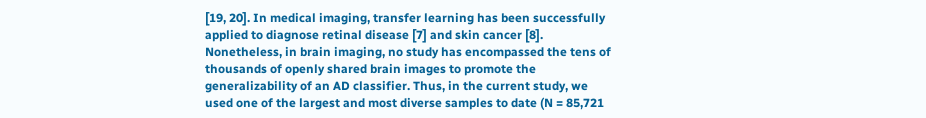[19, 20]. In medical imaging, transfer learning has been successfully applied to diagnose retinal disease [7] and skin cancer [8]. Nonetheless, in brain imaging, no study has encompassed the tens of thousands of openly shared brain images to promote the generalizability of an AD classifier. Thus, in the current study, we used one of the largest and most diverse samples to date (N = 85,721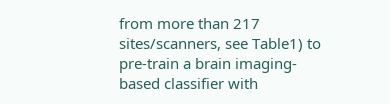from more than 217 sites/scanners, see Table1) to pre-train a brain imaging-based classifier with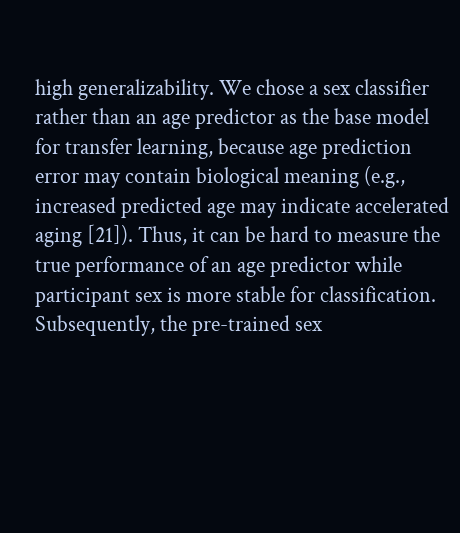high generalizability. We chose a sex classifier rather than an age predictor as the base model for transfer learning, because age prediction error may contain biological meaning (e.g., increased predicted age may indicate accelerated aging [21]). Thus, it can be hard to measure the true performance of an age predictor while participant sex is more stable for classification. Subsequently, the pre-trained sex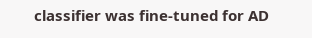classifier was fine-tuned for AD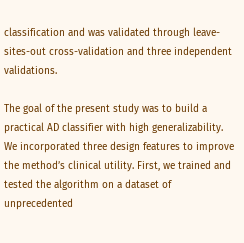classification and was validated through leave-sites-out cross-validation and three independent validations.

The goal of the present study was to build a practical AD classifier with high generalizability. We incorporated three design features to improve the method’s clinical utility. First, we trained and tested the algorithm on a dataset of unprecedented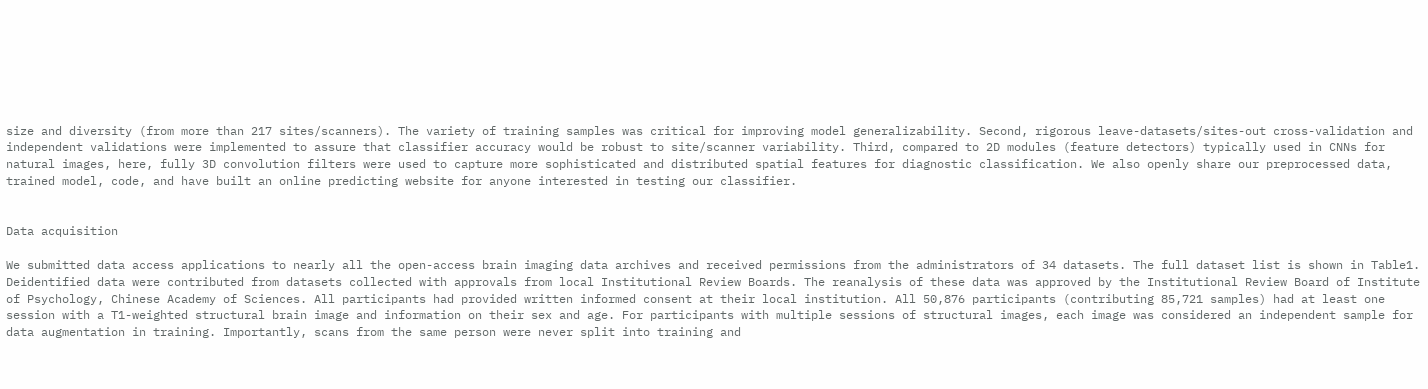size and diversity (from more than 217 sites/scanners). The variety of training samples was critical for improving model generalizability. Second, rigorous leave-datasets/sites-out cross-validation and independent validations were implemented to assure that classifier accuracy would be robust to site/scanner variability. Third, compared to 2D modules (feature detectors) typically used in CNNs for natural images, here, fully 3D convolution filters were used to capture more sophisticated and distributed spatial features for diagnostic classification. We also openly share our preprocessed data, trained model, code, and have built an online predicting website for anyone interested in testing our classifier.


Data acquisition

We submitted data access applications to nearly all the open-access brain imaging data archives and received permissions from the administrators of 34 datasets. The full dataset list is shown in Table1. Deidentified data were contributed from datasets collected with approvals from local Institutional Review Boards. The reanalysis of these data was approved by the Institutional Review Board of Institute of Psychology, Chinese Academy of Sciences. All participants had provided written informed consent at their local institution. All 50,876 participants (contributing 85,721 samples) had at least one session with a T1-weighted structural brain image and information on their sex and age. For participants with multiple sessions of structural images, each image was considered an independent sample for data augmentation in training. Importantly, scans from the same person were never split into training and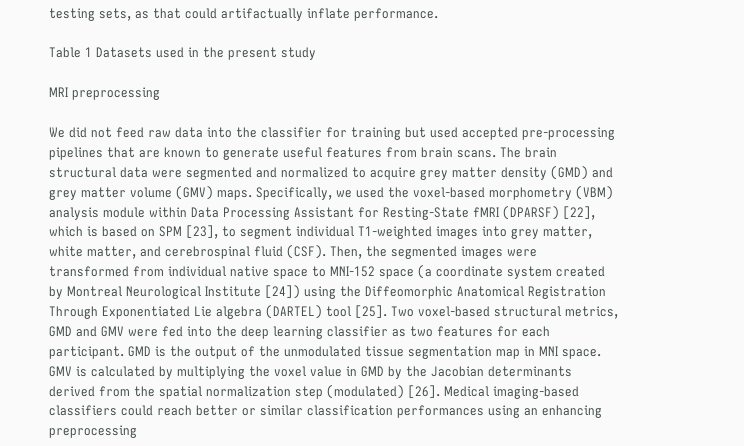testing sets, as that could artifactually inflate performance.

Table 1 Datasets used in the present study

MRI preprocessing

We did not feed raw data into the classifier for training but used accepted pre-processing pipelines that are known to generate useful features from brain scans. The brain structural data were segmented and normalized to acquire grey matter density (GMD) and grey matter volume (GMV) maps. Specifically, we used the voxel-based morphometry (VBM) analysis module within Data Processing Assistant for Resting-State fMRI (DPARSF) [22], which is based on SPM [23], to segment individual T1-weighted images into grey matter, white matter, and cerebrospinal fluid (CSF). Then, the segmented images were transformed from individual native space to MNI-152 space (a coordinate system created by Montreal Neurological Institute [24]) using the Diffeomorphic Anatomical Registration Through Exponentiated Lie algebra (DARTEL) tool [25]. Two voxel-based structural metrics, GMD and GMV were fed into the deep learning classifier as two features for each participant. GMD is the output of the unmodulated tissue segmentation map in MNI space. GMV is calculated by multiplying the voxel value in GMD by the Jacobian determinants derived from the spatial normalization step (modulated) [26]. Medical imaging-based classifiers could reach better or similar classification performances using an enhancing preprocessing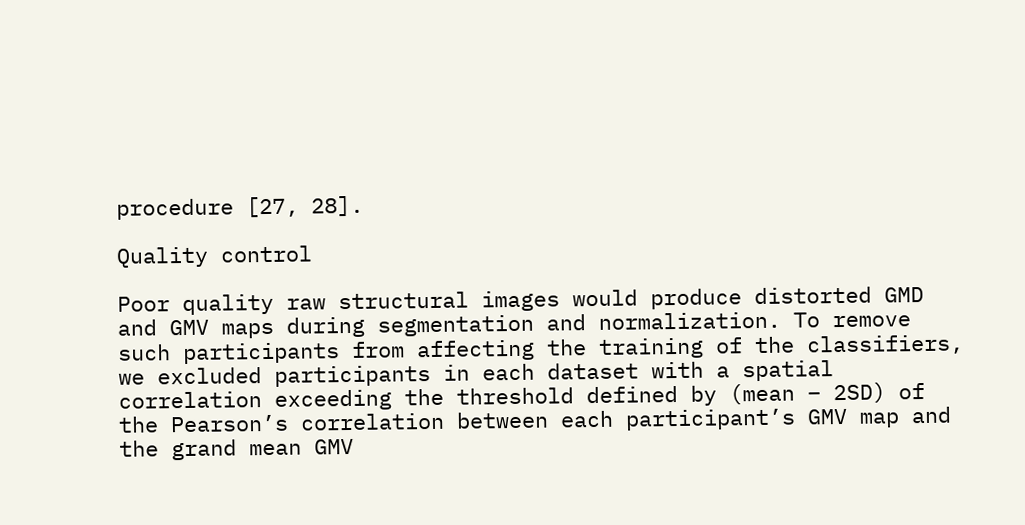procedure [27, 28].

Quality control

Poor quality raw structural images would produce distorted GMD and GMV maps during segmentation and normalization. To remove such participants from affecting the training of the classifiers, we excluded participants in each dataset with a spatial correlation exceeding the threshold defined by (mean − 2SD) of the Pearson’s correlation between each participant’s GMV map and the grand mean GMV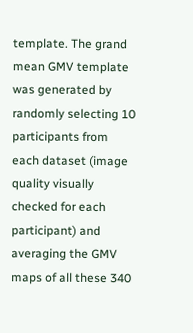template. The grand mean GMV template was generated by randomly selecting 10 participants from each dataset (image quality visually checked for each participant) and averaging the GMV maps of all these 340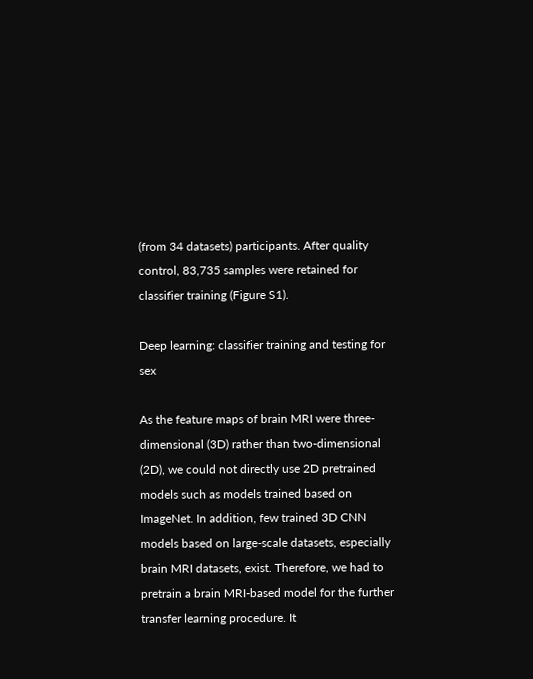(from 34 datasets) participants. After quality control, 83,735 samples were retained for classifier training (Figure S1).

Deep learning: classifier training and testing for sex

As the feature maps of brain MRI were three-dimensional (3D) rather than two-dimensional (2D), we could not directly use 2D pretrained models such as models trained based on ImageNet. In addition, few trained 3D CNN models based on large-scale datasets, especially brain MRI datasets, exist. Therefore, we had to pretrain a brain MRI-based model for the further transfer learning procedure. It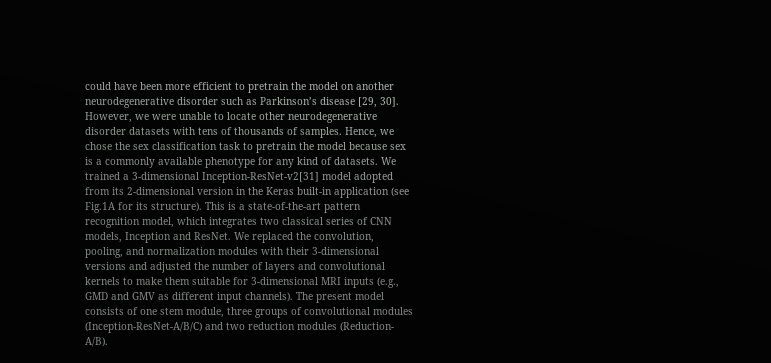could have been more efficient to pretrain the model on another neurodegenerative disorder such as Parkinson’s disease [29, 30]. However, we were unable to locate other neurodegenerative disorder datasets with tens of thousands of samples. Hence, we chose the sex classification task to pretrain the model because sex is a commonly available phenotype for any kind of datasets. We trained a 3-dimensional Inception-ResNet-v2[31] model adopted from its 2-dimensional version in the Keras built-in application (see Fig.1A for its structure). This is a state-of-the-art pattern recognition model, which integrates two classical series of CNN models, Inception and ResNet. We replaced the convolution, pooling, and normalization modules with their 3-dimensional versions and adjusted the number of layers and convolutional kernels to make them suitable for 3-dimensional MRI inputs (e.g., GMD and GMV as different input channels). The present model consists of one stem module, three groups of convolutional modules (Inception-ResNet-A/B/C) and two reduction modules (Reduction-A/B).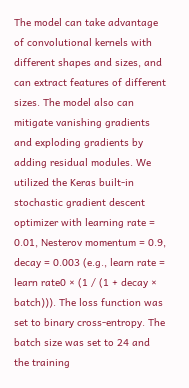The model can take advantage of convolutional kernels with different shapes and sizes, and can extract features of different sizes. The model also can mitigate vanishing gradients and exploding gradients by adding residual modules. We utilized the Keras built-in stochastic gradient descent optimizer with learning rate = 0.01, Nesterov momentum = 0.9, decay = 0.003 (e.g., learn rate = learn rate0 × (1 / (1 + decay × batch))). The loss function was set to binary cross-entropy. The batch size was set to 24 and the training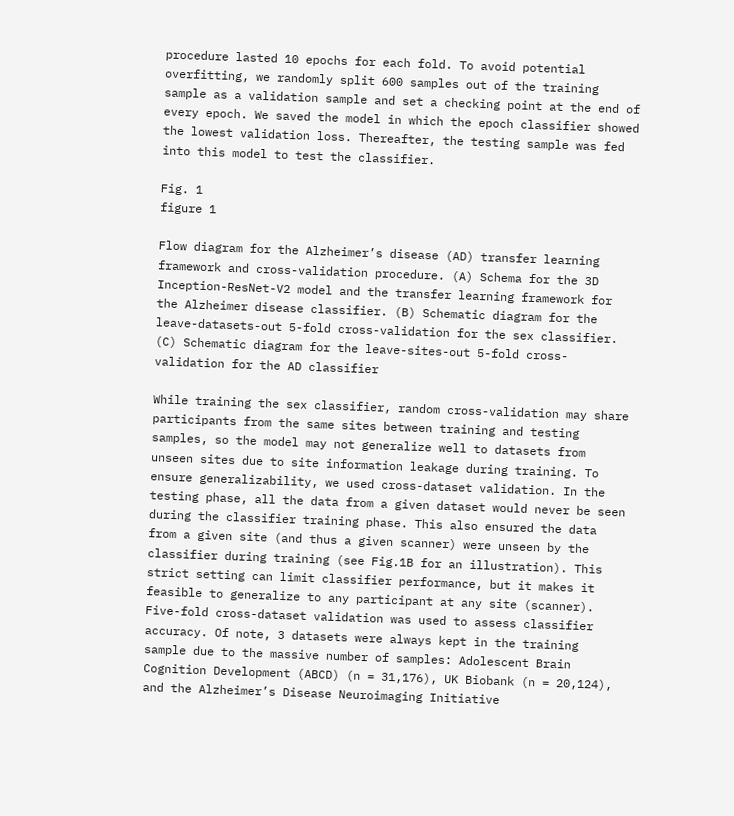procedure lasted 10 epochs for each fold. To avoid potential overfitting, we randomly split 600 samples out of the training sample as a validation sample and set a checking point at the end of every epoch. We saved the model in which the epoch classifier showed the lowest validation loss. Thereafter, the testing sample was fed into this model to test the classifier.

Fig. 1
figure 1

Flow diagram for the Alzheimer’s disease (AD) transfer learning framework and cross-validation procedure. (A) Schema for the 3D Inception-ResNet-V2 model and the transfer learning framework for the Alzheimer disease classifier. (B) Schematic diagram for the leave-datasets-out 5-fold cross-validation for the sex classifier. (C) Schematic diagram for the leave-sites-out 5-fold cross-validation for the AD classifier

While training the sex classifier, random cross-validation may share participants from the same sites between training and testing samples, so the model may not generalize well to datasets from unseen sites due to site information leakage during training. To ensure generalizability, we used cross-dataset validation. In the testing phase, all the data from a given dataset would never be seen during the classifier training phase. This also ensured the data from a given site (and thus a given scanner) were unseen by the classifier during training (see Fig.1B for an illustration). This strict setting can limit classifier performance, but it makes it feasible to generalize to any participant at any site (scanner). Five-fold cross-dataset validation was used to assess classifier accuracy. Of note, 3 datasets were always kept in the training sample due to the massive number of samples: Adolescent Brain Cognition Development (ABCD) (n = 31,176), UK Biobank (n = 20,124), and the Alzheimer’s Disease Neuroimaging Initiative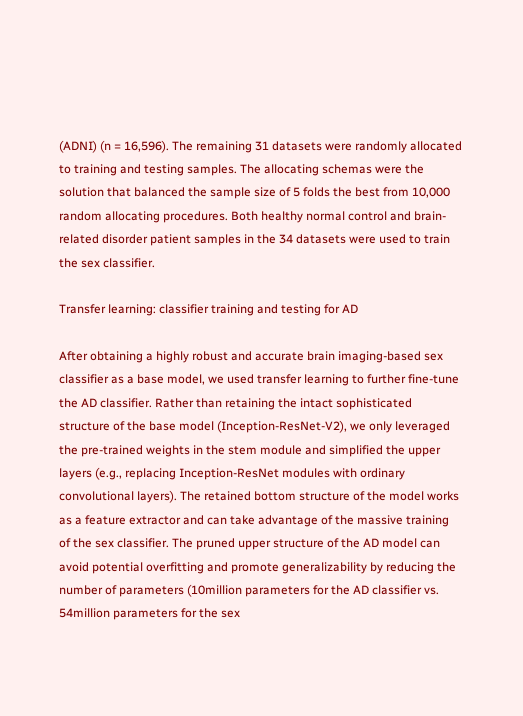(ADNI) (n = 16,596). The remaining 31 datasets were randomly allocated to training and testing samples. The allocating schemas were the solution that balanced the sample size of 5 folds the best from 10,000 random allocating procedures. Both healthy normal control and brain-related disorder patient samples in the 34 datasets were used to train the sex classifier.

Transfer learning: classifier training and testing for AD

After obtaining a highly robust and accurate brain imaging-based sex classifier as a base model, we used transfer learning to further fine-tune the AD classifier. Rather than retaining the intact sophisticated structure of the base model (Inception-ResNet-V2), we only leveraged the pre-trained weights in the stem module and simplified the upper layers (e.g., replacing Inception-ResNet modules with ordinary convolutional layers). The retained bottom structure of the model works as a feature extractor and can take advantage of the massive training of the sex classifier. The pruned upper structure of the AD model can avoid potential overfitting and promote generalizability by reducing the number of parameters (10million parameters for the AD classifier vs. 54million parameters for the sex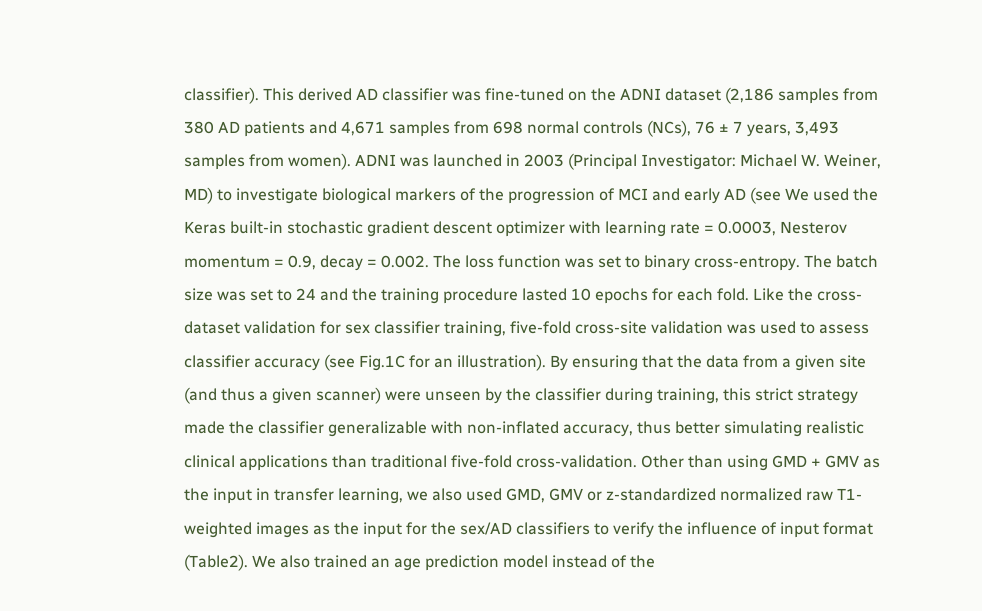classifier). This derived AD classifier was fine-tuned on the ADNI dataset (2,186 samples from 380 AD patients and 4,671 samples from 698 normal controls (NCs), 76 ± 7 years, 3,493 samples from women). ADNI was launched in 2003 (Principal Investigator: Michael W. Weiner, MD) to investigate biological markers of the progression of MCI and early AD (see We used the Keras built-in stochastic gradient descent optimizer with learning rate = 0.0003, Nesterov momentum = 0.9, decay = 0.002. The loss function was set to binary cross-entropy. The batch size was set to 24 and the training procedure lasted 10 epochs for each fold. Like the cross-dataset validation for sex classifier training, five-fold cross-site validation was used to assess classifier accuracy (see Fig.1C for an illustration). By ensuring that the data from a given site (and thus a given scanner) were unseen by the classifier during training, this strict strategy made the classifier generalizable with non-inflated accuracy, thus better simulating realistic clinical applications than traditional five-fold cross-validation. Other than using GMD + GMV as the input in transfer learning, we also used GMD, GMV or z-standardized normalized raw T1-weighted images as the input for the sex/AD classifiers to verify the influence of input format (Table2). We also trained an age prediction model instead of the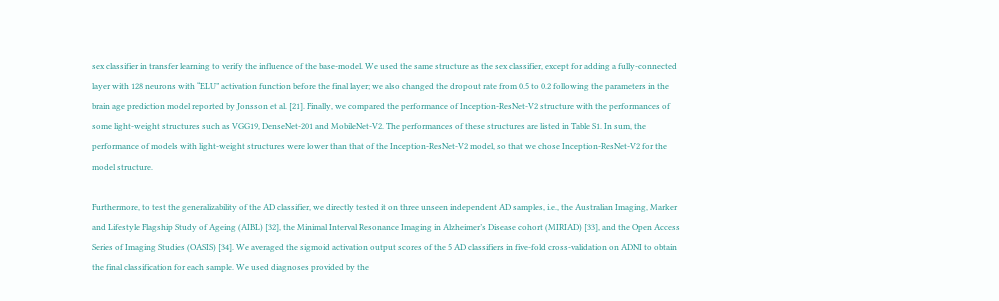sex classifier in transfer learning to verify the influence of the base-model. We used the same structure as the sex classifier, except for adding a fully-connected layer with 128 neurons with “ELU” activation function before the final layer; we also changed the dropout rate from 0.5 to 0.2 following the parameters in the brain age prediction model reported by Jonsson et al. [21]. Finally, we compared the performance of Inception-ResNet-V2 structure with the performances of some light-weight structures such as VGG19, DenseNet-201 and MobileNet-V2. The performances of these structures are listed in Table S1. In sum, the performance of models with light-weight structures were lower than that of the Inception-ResNet-V2 model, so that we chose Inception-ResNet-V2 for the model structure.

Furthermore, to test the generalizability of the AD classifier, we directly tested it on three unseen independent AD samples, i.e., the Australian Imaging, Marker and Lifestyle Flagship Study of Ageing (AIBL) [32], the Minimal Interval Resonance Imaging in Alzheimer’s Disease cohort (MIRIAD) [33], and the Open Access Series of Imaging Studies (OASIS) [34]. We averaged the sigmoid activation output scores of the 5 AD classifiers in five-fold cross-validation on ADNI to obtain the final classification for each sample. We used diagnoses provided by the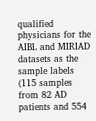qualified physicians for the AIBL and MIRIAD datasets as the sample labels (115 samples from 82 AD patients and 554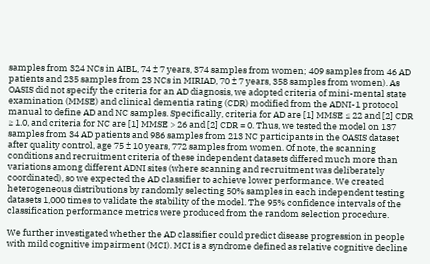samples from 324 NCs in AIBL, 74 ± 7 years, 374 samples from women; 409 samples from 46 AD patients and 235 samples from 23 NCs in MIRIAD, 70 ± 7 years, 358 samples from women). As OASIS did not specify the criteria for an AD diagnosis, we adopted criteria of mini-mental state examination (MMSE) and clinical dementia rating (CDR) modified from the ADNI-1 protocol manual to define AD and NC samples. Specifically, criteria for AD are [1] MMSE ≤ 22 and [2] CDR ≥ 1.0, and criteria for NC are [1] MMSE > 26 and [2] CDR = 0. Thus, we tested the model on 137 samples from 34 AD patients and 986 samples from 213 NC participants in the OASIS dataset after quality control, age 75 ± 10 years, 772 samples from women. Of note, the scanning conditions and recruitment criteria of these independent datasets differed much more than variations among different ADNI sites (where scanning and recruitment was deliberately coordinated), so we expected the AD classifier to achieve lower performance. We created heterogeneous distributions by randomly selecting 50% samples in each independent testing datasets 1,000 times to validate the stability of the model. The 95% confidence intervals of the classification performance metrics were produced from the random selection procedure.

We further investigated whether the AD classifier could predict disease progression in people with mild cognitive impairment (MCI). MCI is a syndrome defined as relative cognitive decline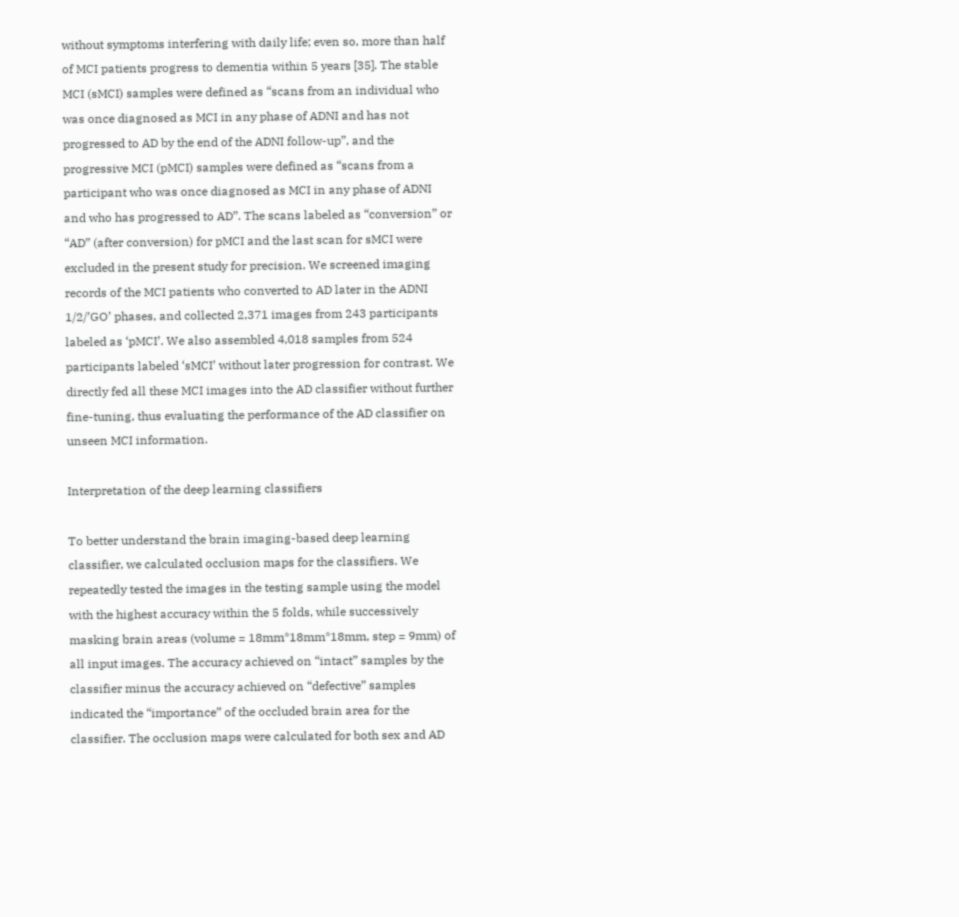without symptoms interfering with daily life; even so, more than half of MCI patients progress to dementia within 5 years [35]. The stable MCI (sMCI) samples were defined as “scans from an individual who was once diagnosed as MCI in any phase of ADNI and has not progressed to AD by the end of the ADNI follow-up”, and the progressive MCI (pMCI) samples were defined as “scans from a participant who was once diagnosed as MCI in any phase of ADNI and who has progressed to AD”. The scans labeled as “conversion” or “AD” (after conversion) for pMCI and the last scan for sMCI were excluded in the present study for precision. We screened imaging records of the MCI patients who converted to AD later in the ADNI 1/2/’GO’ phases, and collected 2,371 images from 243 participants labeled as ‘pMCI’. We also assembled 4,018 samples from 524 participants labeled ‘sMCI’ without later progression for contrast. We directly fed all these MCI images into the AD classifier without further fine-tuning, thus evaluating the performance of the AD classifier on unseen MCI information.

Interpretation of the deep learning classifiers

To better understand the brain imaging-based deep learning classifier, we calculated occlusion maps for the classifiers. We repeatedly tested the images in the testing sample using the model with the highest accuracy within the 5 folds, while successively masking brain areas (volume = 18mm*18mm*18mm, step = 9mm) of all input images. The accuracy achieved on “intact” samples by the classifier minus the accuracy achieved on “defective” samples indicated the “importance” of the occluded brain area for the classifier. The occlusion maps were calculated for both sex and AD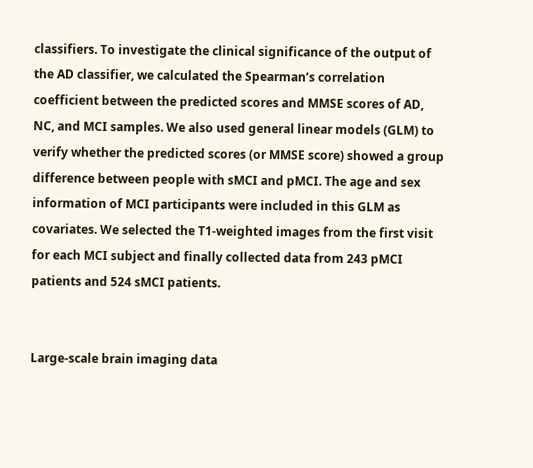classifiers. To investigate the clinical significance of the output of the AD classifier, we calculated the Spearman’s correlation coefficient between the predicted scores and MMSE scores of AD, NC, and MCI samples. We also used general linear models (GLM) to verify whether the predicted scores (or MMSE score) showed a group difference between people with sMCI and pMCI. The age and sex information of MCI participants were included in this GLM as covariates. We selected the T1-weighted images from the first visit for each MCI subject and finally collected data from 243 pMCI patients and 524 sMCI patients.


Large-scale brain imaging data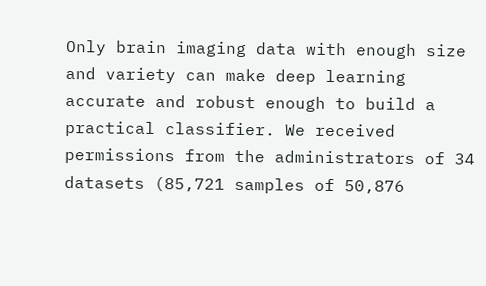Only brain imaging data with enough size and variety can make deep learning accurate and robust enough to build a practical classifier. We received permissions from the administrators of 34 datasets (85,721 samples of 50,876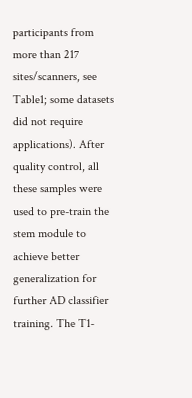participants from more than 217 sites/scanners, see Table1; some datasets did not require applications). After quality control, all these samples were used to pre-train the stem module to achieve better generalization for further AD classifier training. The T1-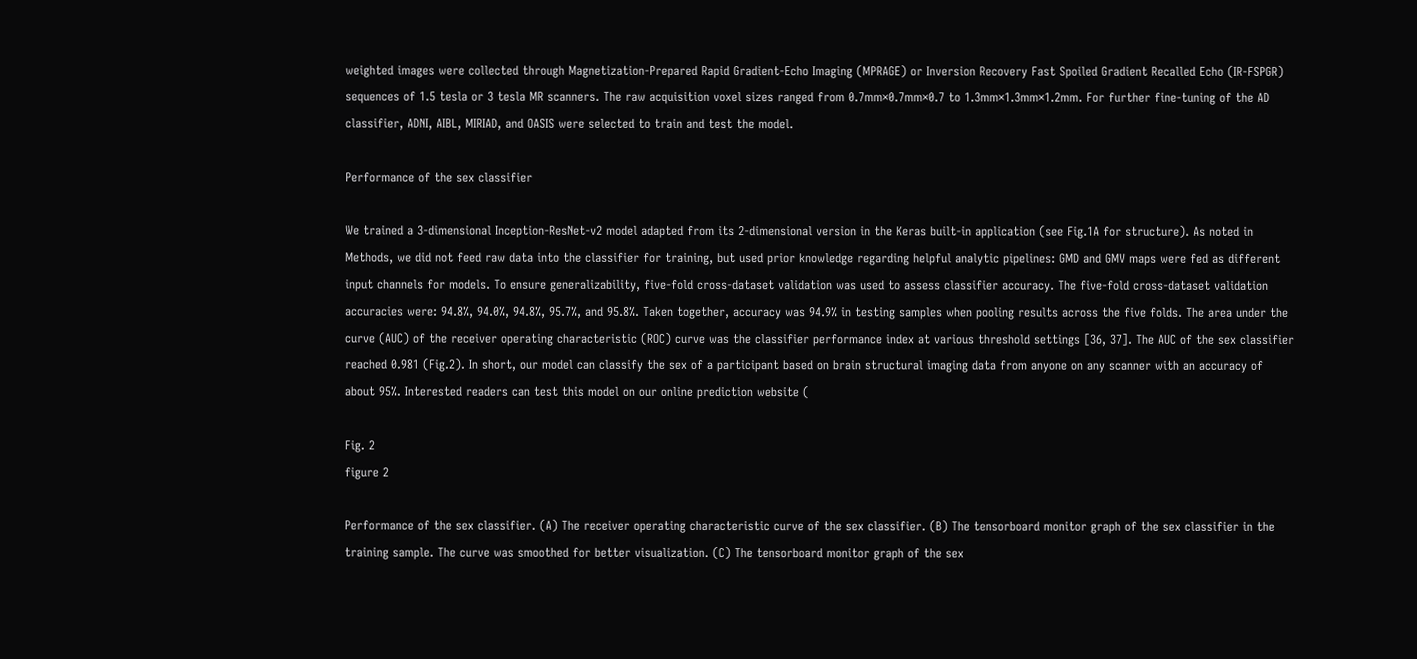weighted images were collected through Magnetization-Prepared Rapid Gradient-Echo Imaging (MPRAGE) or Inversion Recovery Fast Spoiled Gradient Recalled Echo (IR-FSPGR) sequences of 1.5 tesla or 3 tesla MR scanners. The raw acquisition voxel sizes ranged from 0.7mm×0.7mm×0.7 to 1.3mm×1.3mm×1.2mm. For further fine-tuning of the AD classifier, ADNI, AIBL, MIRIAD, and OASIS were selected to train and test the model.

Performance of the sex classifier

We trained a 3-dimensional Inception-ResNet-v2 model adapted from its 2-dimensional version in the Keras built-in application (see Fig.1A for structure). As noted in Methods, we did not feed raw data into the classifier for training, but used prior knowledge regarding helpful analytic pipelines: GMD and GMV maps were fed as different input channels for models. To ensure generalizability, five-fold cross-dataset validation was used to assess classifier accuracy. The five-fold cross-dataset validation accuracies were: 94.8%, 94.0%, 94.8%, 95.7%, and 95.8%. Taken together, accuracy was 94.9% in testing samples when pooling results across the five folds. The area under the curve (AUC) of the receiver operating characteristic (ROC) curve was the classifier performance index at various threshold settings [36, 37]. The AUC of the sex classifier reached 0.981 (Fig.2). In short, our model can classify the sex of a participant based on brain structural imaging data from anyone on any scanner with an accuracy of about 95%. Interested readers can test this model on our online prediction website (

Fig. 2
figure 2

Performance of the sex classifier. (A) The receiver operating characteristic curve of the sex classifier. (B) The tensorboard monitor graph of the sex classifier in the training sample. The curve was smoothed for better visualization. (C) The tensorboard monitor graph of the sex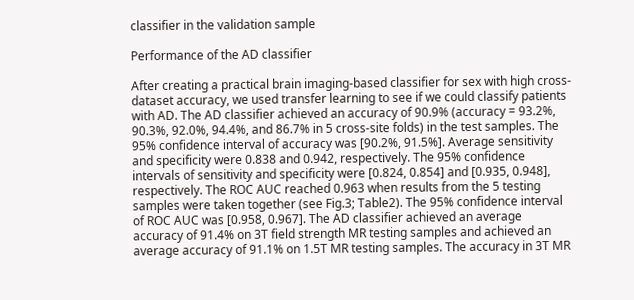classifier in the validation sample

Performance of the AD classifier

After creating a practical brain imaging-based classifier for sex with high cross-dataset accuracy, we used transfer learning to see if we could classify patients with AD. The AD classifier achieved an accuracy of 90.9% (accuracy = 93.2%, 90.3%, 92.0%, 94.4%, and 86.7% in 5 cross-site folds) in the test samples. The 95% confidence interval of accuracy was [90.2%, 91.5%]. Average sensitivity and specificity were 0.838 and 0.942, respectively. The 95% confidence intervals of sensitivity and specificity were [0.824, 0.854] and [0.935, 0.948], respectively. The ROC AUC reached 0.963 when results from the 5 testing samples were taken together (see Fig.3; Table2). The 95% confidence interval of ROC AUC was [0.958, 0.967]. The AD classifier achieved an average accuracy of 91.4% on 3T field strength MR testing samples and achieved an average accuracy of 91.1% on 1.5T MR testing samples. The accuracy in 3T MR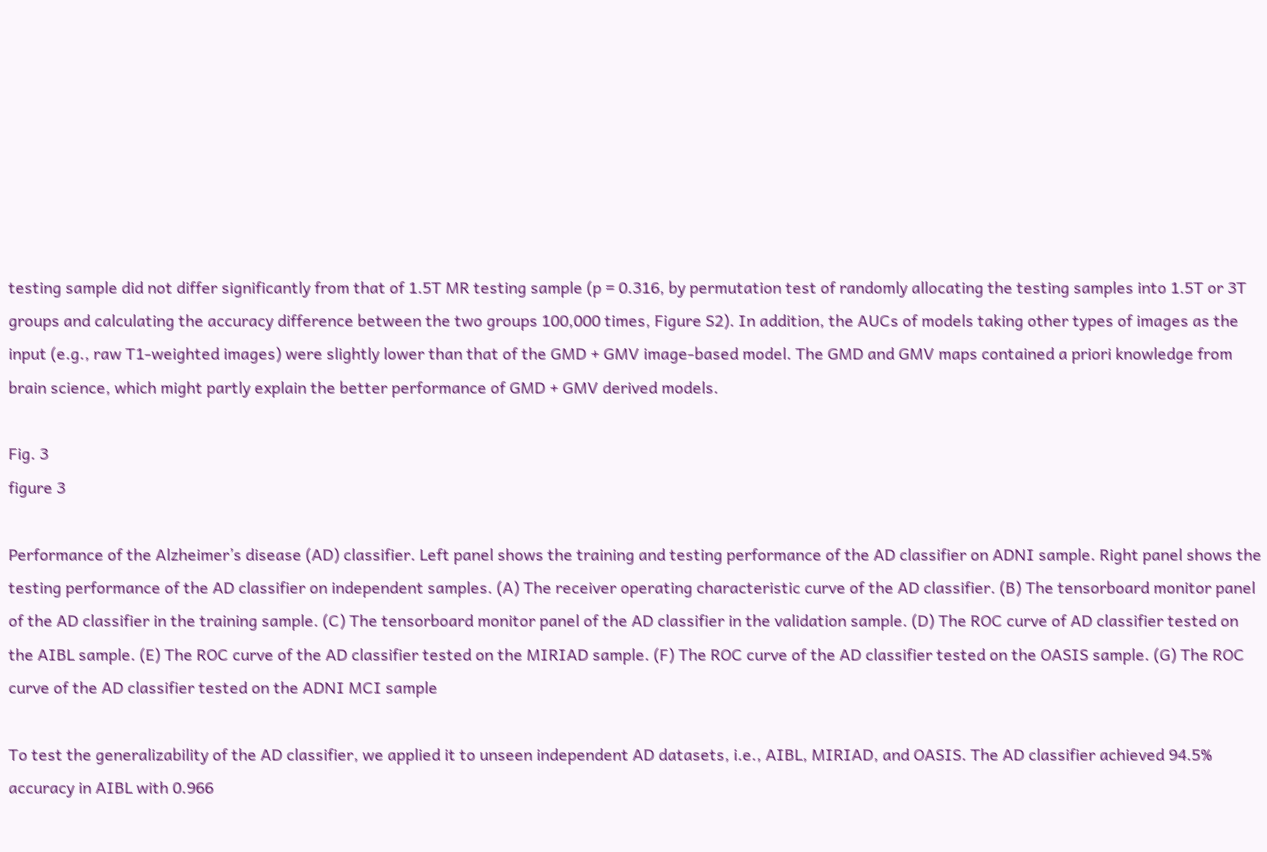testing sample did not differ significantly from that of 1.5T MR testing sample (p = 0.316, by permutation test of randomly allocating the testing samples into 1.5T or 3T groups and calculating the accuracy difference between the two groups 100,000 times, Figure S2). In addition, the AUCs of models taking other types of images as the input (e.g., raw T1-weighted images) were slightly lower than that of the GMD + GMV image-based model. The GMD and GMV maps contained a priori knowledge from brain science, which might partly explain the better performance of GMD + GMV derived models.

Fig. 3
figure 3

Performance of the Alzheimer’s disease (AD) classifier. Left panel shows the training and testing performance of the AD classifier on ADNI sample. Right panel shows the testing performance of the AD classifier on independent samples. (A) The receiver operating characteristic curve of the AD classifier. (B) The tensorboard monitor panel of the AD classifier in the training sample. (C) The tensorboard monitor panel of the AD classifier in the validation sample. (D) The ROC curve of AD classifier tested on the AIBL sample. (E) The ROC curve of the AD classifier tested on the MIRIAD sample. (F) The ROC curve of the AD classifier tested on the OASIS sample. (G) The ROC curve of the AD classifier tested on the ADNI MCI sample

To test the generalizability of the AD classifier, we applied it to unseen independent AD datasets, i.e., AIBL, MIRIAD, and OASIS. The AD classifier achieved 94.5% accuracy in AIBL with 0.966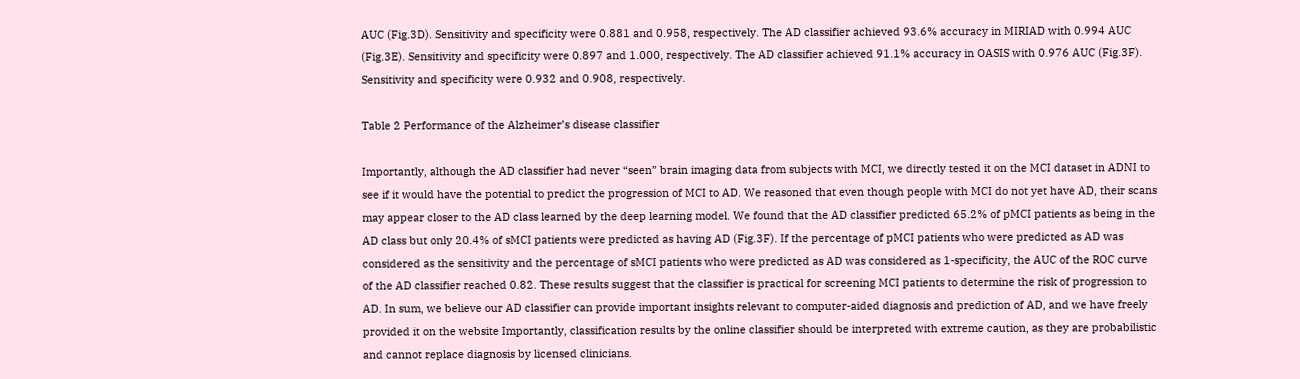AUC (Fig.3D). Sensitivity and specificity were 0.881 and 0.958, respectively. The AD classifier achieved 93.6% accuracy in MIRIAD with 0.994 AUC (Fig.3E). Sensitivity and specificity were 0.897 and 1.000, respectively. The AD classifier achieved 91.1% accuracy in OASIS with 0.976 AUC (Fig.3F). Sensitivity and specificity were 0.932 and 0.908, respectively.

Table 2 Performance of the Alzheimer’s disease classifier

Importantly, although the AD classifier had never “seen” brain imaging data from subjects with MCI, we directly tested it on the MCI dataset in ADNI to see if it would have the potential to predict the progression of MCI to AD. We reasoned that even though people with MCI do not yet have AD, their scans may appear closer to the AD class learned by the deep learning model. We found that the AD classifier predicted 65.2% of pMCI patients as being in the AD class but only 20.4% of sMCI patients were predicted as having AD (Fig.3F). If the percentage of pMCI patients who were predicted as AD was considered as the sensitivity and the percentage of sMCI patients who were predicted as AD was considered as 1-specificity, the AUC of the ROC curve of the AD classifier reached 0.82. These results suggest that the classifier is practical for screening MCI patients to determine the risk of progression to AD. In sum, we believe our AD classifier can provide important insights relevant to computer-aided diagnosis and prediction of AD, and we have freely provided it on the website Importantly, classification results by the online classifier should be interpreted with extreme caution, as they are probabilistic and cannot replace diagnosis by licensed clinicians.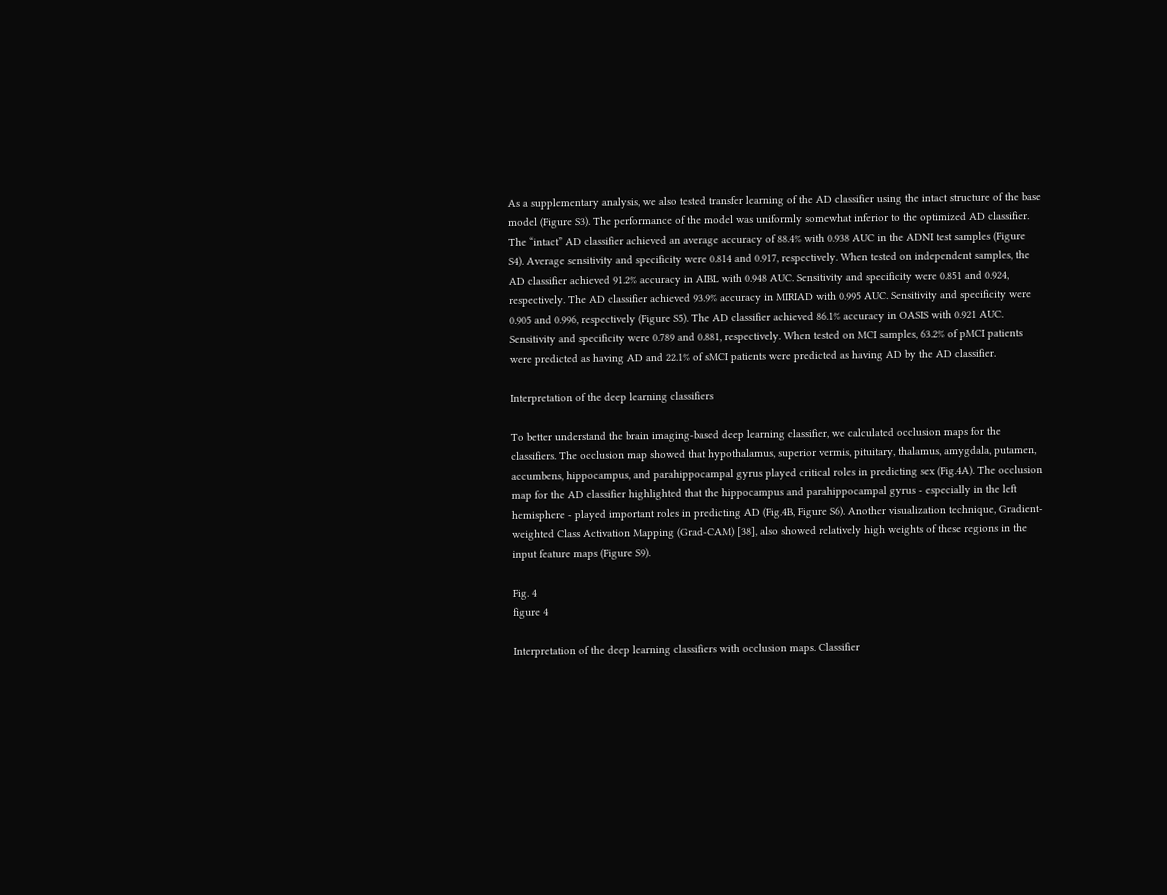As a supplementary analysis, we also tested transfer learning of the AD classifier using the intact structure of the base model (Figure S3). The performance of the model was uniformly somewhat inferior to the optimized AD classifier. The “intact” AD classifier achieved an average accuracy of 88.4% with 0.938 AUC in the ADNI test samples (Figure S4). Average sensitivity and specificity were 0.814 and 0.917, respectively. When tested on independent samples, the AD classifier achieved 91.2% accuracy in AIBL with 0.948 AUC. Sensitivity and specificity were 0.851 and 0.924, respectively. The AD classifier achieved 93.9% accuracy in MIRIAD with 0.995 AUC. Sensitivity and specificity were 0.905 and 0.996, respectively (Figure S5). The AD classifier achieved 86.1% accuracy in OASIS with 0.921 AUC. Sensitivity and specificity were 0.789 and 0.881, respectively. When tested on MCI samples, 63.2% of pMCI patients were predicted as having AD and 22.1% of sMCI patients were predicted as having AD by the AD classifier.

Interpretation of the deep learning classifiers

To better understand the brain imaging-based deep learning classifier, we calculated occlusion maps for the classifiers. The occlusion map showed that hypothalamus, superior vermis, pituitary, thalamus, amygdala, putamen, accumbens, hippocampus, and parahippocampal gyrus played critical roles in predicting sex (Fig.4A). The occlusion map for the AD classifier highlighted that the hippocampus and parahippocampal gyrus - especially in the left hemisphere - played important roles in predicting AD (Fig.4B, Figure S6). Another visualization technique, Gradient-weighted Class Activation Mapping (Grad-CAM) [38], also showed relatively high weights of these regions in the input feature maps (Figure S9).

Fig. 4
figure 4

Interpretation of the deep learning classifiers with occlusion maps. Classifier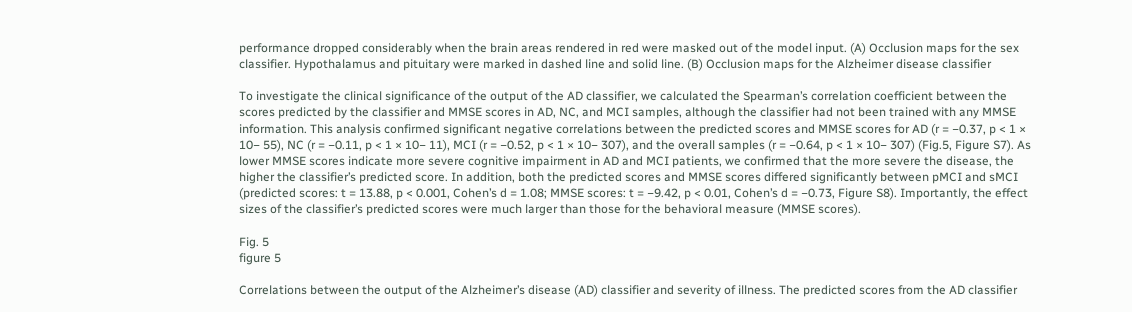performance dropped considerably when the brain areas rendered in red were masked out of the model input. (A) Occlusion maps for the sex classifier. Hypothalamus and pituitary were marked in dashed line and solid line. (B) Occlusion maps for the Alzheimer disease classifier

To investigate the clinical significance of the output of the AD classifier, we calculated the Spearman’s correlation coefficient between the scores predicted by the classifier and MMSE scores in AD, NC, and MCI samples, although the classifier had not been trained with any MMSE information. This analysis confirmed significant negative correlations between the predicted scores and MMSE scores for AD (r = −0.37, p < 1 × 10− 55), NC (r = −0.11, p < 1 × 10− 11), MCI (r = −0.52, p < 1 × 10− 307), and the overall samples (r = −0.64, p < 1 × 10− 307) (Fig.5, Figure S7). As lower MMSE scores indicate more severe cognitive impairment in AD and MCI patients, we confirmed that the more severe the disease, the higher the classifier’s predicted score. In addition, both the predicted scores and MMSE scores differed significantly between pMCI and sMCI (predicted scores: t = 13.88, p < 0.001, Cohen’s d = 1.08; MMSE scores: t = −9.42, p < 0.01, Cohen’s d = −0.73, Figure S8). Importantly, the effect sizes of the classifier’s predicted scores were much larger than those for the behavioral measure (MMSE scores).

Fig. 5
figure 5

Correlations between the output of the Alzheimer’s disease (AD) classifier and severity of illness. The predicted scores from the AD classifier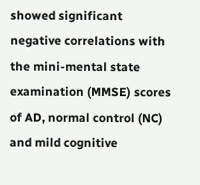showed significant negative correlations with the mini-mental state examination (MMSE) scores of AD, normal control (NC) and mild cognitive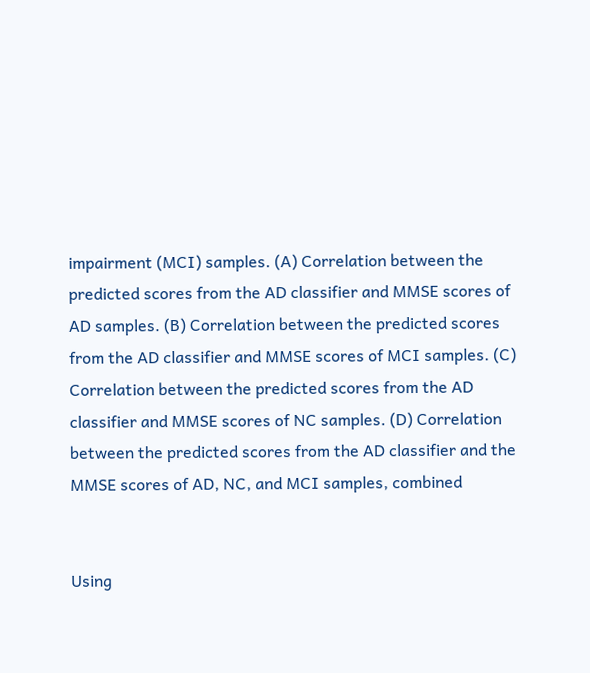impairment (MCI) samples. (A) Correlation between the predicted scores from the AD classifier and MMSE scores of AD samples. (B) Correlation between the predicted scores from the AD classifier and MMSE scores of MCI samples. (C) Correlation between the predicted scores from the AD classifier and MMSE scores of NC samples. (D) Correlation between the predicted scores from the AD classifier and the MMSE scores of AD, NC, and MCI samples, combined


Using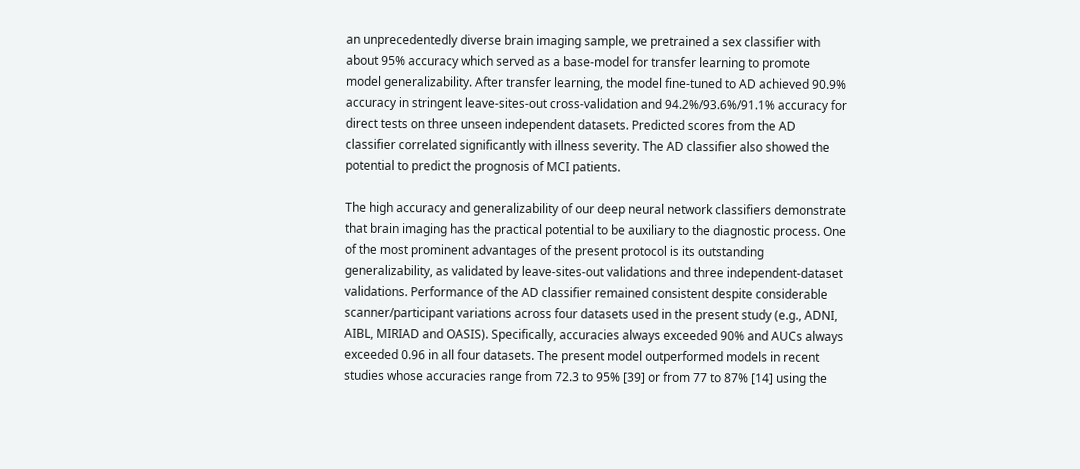an unprecedentedly diverse brain imaging sample, we pretrained a sex classifier with about 95% accuracy which served as a base-model for transfer learning to promote model generalizability. After transfer learning, the model fine-tuned to AD achieved 90.9% accuracy in stringent leave-sites-out cross-validation and 94.2%/93.6%/91.1% accuracy for direct tests on three unseen independent datasets. Predicted scores from the AD classifier correlated significantly with illness severity. The AD classifier also showed the potential to predict the prognosis of MCI patients.

The high accuracy and generalizability of our deep neural network classifiers demonstrate that brain imaging has the practical potential to be auxiliary to the diagnostic process. One of the most prominent advantages of the present protocol is its outstanding generalizability, as validated by leave-sites-out validations and three independent-dataset validations. Performance of the AD classifier remained consistent despite considerable scanner/participant variations across four datasets used in the present study (e.g., ADNI, AIBL, MIRIAD and OASIS). Specifically, accuracies always exceeded 90% and AUCs always exceeded 0.96 in all four datasets. The present model outperformed models in recent studies whose accuracies range from 72.3 to 95% [39] or from 77 to 87% [14] using the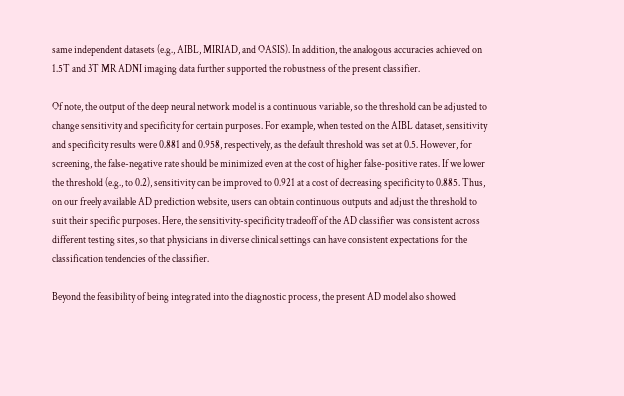same independent datasets (e.g., AIBL, MIRIAD, and OASIS). In addition, the analogous accuracies achieved on 1.5T and 3T MR ADNI imaging data further supported the robustness of the present classifier.

Of note, the output of the deep neural network model is a continuous variable, so the threshold can be adjusted to change sensitivity and specificity for certain purposes. For example, when tested on the AIBL dataset, sensitivity and specificity results were 0.881 and 0.958, respectively, as the default threshold was set at 0.5. However, for screening, the false-negative rate should be minimized even at the cost of higher false-positive rates. If we lower the threshold (e.g., to 0.2), sensitivity can be improved to 0.921 at a cost of decreasing specificity to 0.885. Thus, on our freely available AD prediction website, users can obtain continuous outputs and adjust the threshold to suit their specific purposes. Here, the sensitivity-specificity tradeoff of the AD classifier was consistent across different testing sites, so that physicians in diverse clinical settings can have consistent expectations for the classification tendencies of the classifier.

Beyond the feasibility of being integrated into the diagnostic process, the present AD model also showed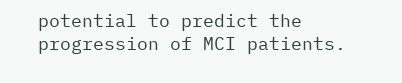potential to predict the progression of MCI patients.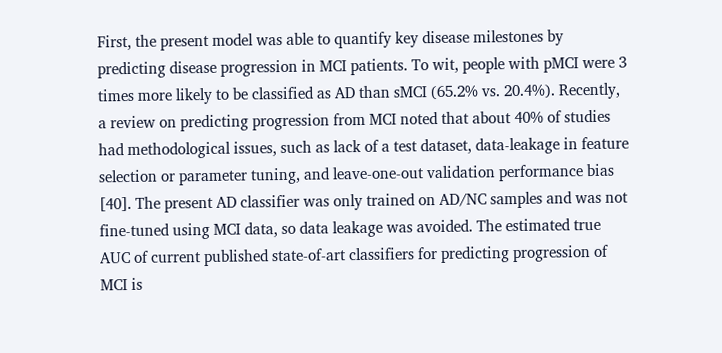First, the present model was able to quantify key disease milestones by predicting disease progression in MCI patients. To wit, people with pMCI were 3 times more likely to be classified as AD than sMCI (65.2% vs. 20.4%). Recently, a review on predicting progression from MCI noted that about 40% of studies had methodological issues, such as lack of a test dataset, data-leakage in feature selection or parameter tuning, and leave-one-out validation performance bias [40]. The present AD classifier was only trained on AD/NC samples and was not fine-tuned using MCI data, so data leakage was avoided. The estimated true AUC of current published state-of-art classifiers for predicting progression of MCI is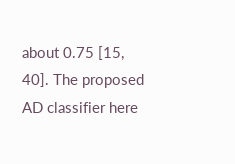about 0.75 [15, 40]. The proposed AD classifier here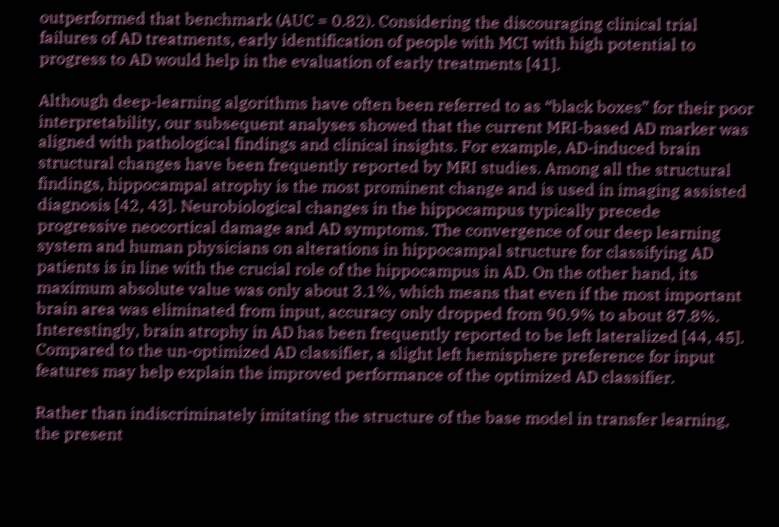outperformed that benchmark (AUC = 0.82). Considering the discouraging clinical trial failures of AD treatments, early identification of people with MCI with high potential to progress to AD would help in the evaluation of early treatments [41].

Although deep-learning algorithms have often been referred to as “black boxes” for their poor interpretability, our subsequent analyses showed that the current MRI-based AD marker was aligned with pathological findings and clinical insights. For example, AD-induced brain structural changes have been frequently reported by MRI studies. Among all the structural findings, hippocampal atrophy is the most prominent change and is used in imaging assisted diagnosis [42, 43]. Neurobiological changes in the hippocampus typically precede progressive neocortical damage and AD symptoms. The convergence of our deep learning system and human physicians on alterations in hippocampal structure for classifying AD patients is in line with the crucial role of the hippocampus in AD. On the other hand, its maximum absolute value was only about 3.1%, which means that even if the most important brain area was eliminated from input, accuracy only dropped from 90.9% to about 87.8%. Interestingly, brain atrophy in AD has been frequently reported to be left lateralized [44, 45]. Compared to the un-optimized AD classifier, a slight left hemisphere preference for input features may help explain the improved performance of the optimized AD classifier.

Rather than indiscriminately imitating the structure of the base model in transfer learning, the present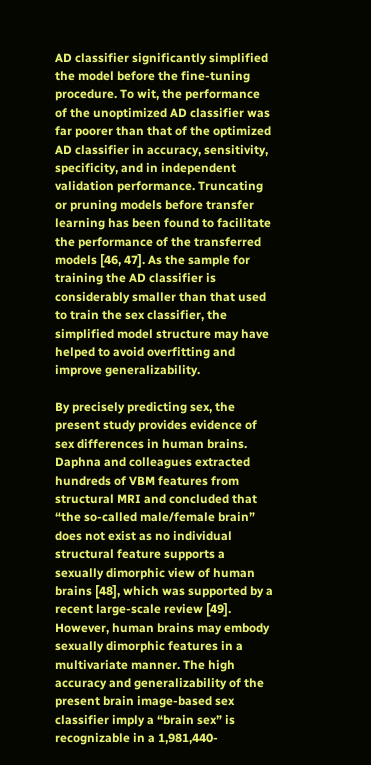AD classifier significantly simplified the model before the fine-tuning procedure. To wit, the performance of the unoptimized AD classifier was far poorer than that of the optimized AD classifier in accuracy, sensitivity, specificity, and in independent validation performance. Truncating or pruning models before transfer learning has been found to facilitate the performance of the transferred models [46, 47]. As the sample for training the AD classifier is considerably smaller than that used to train the sex classifier, the simplified model structure may have helped to avoid overfitting and improve generalizability.

By precisely predicting sex, the present study provides evidence of sex differences in human brains. Daphna and colleagues extracted hundreds of VBM features from structural MRI and concluded that “the so-called male/female brain” does not exist as no individual structural feature supports a sexually dimorphic view of human brains [48], which was supported by a recent large-scale review [49]. However, human brains may embody sexually dimorphic features in a multivariate manner. The high accuracy and generalizability of the present brain image-based sex classifier imply a “brain sex” is recognizable in a 1,981,440-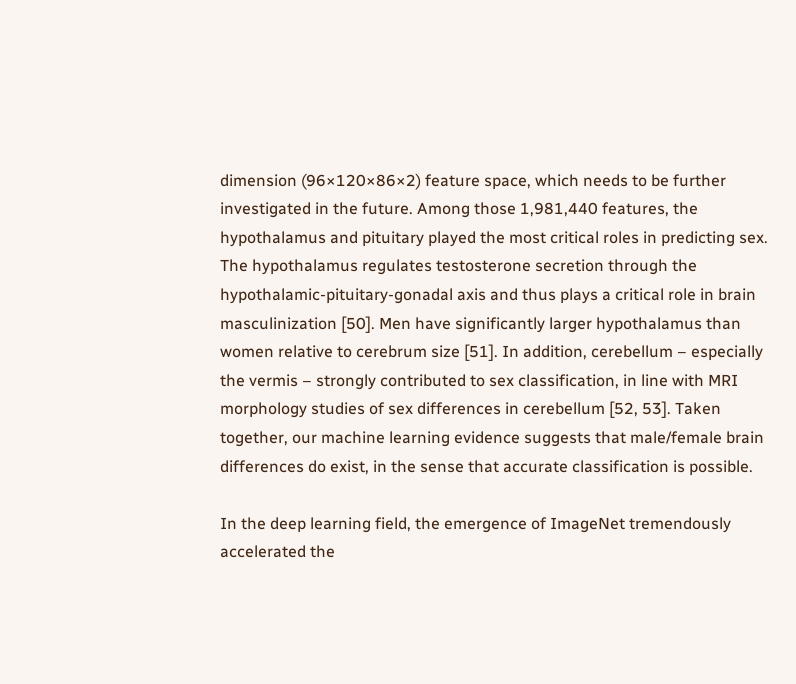dimension (96×120×86×2) feature space, which needs to be further investigated in the future. Among those 1,981,440 features, the hypothalamus and pituitary played the most critical roles in predicting sex. The hypothalamus regulates testosterone secretion through the hypothalamic-pituitary-gonadal axis and thus plays a critical role in brain masculinization [50]. Men have significantly larger hypothalamus than women relative to cerebrum size [51]. In addition, cerebellum – especially the vermis – strongly contributed to sex classification, in line with MRI morphology studies of sex differences in cerebellum [52, 53]. Taken together, our machine learning evidence suggests that male/female brain differences do exist, in the sense that accurate classification is possible.

In the deep learning field, the emergence of ImageNet tremendously accelerated the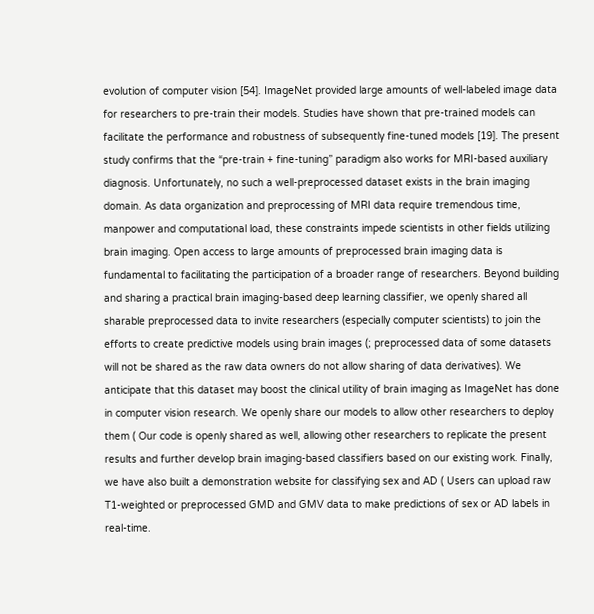evolution of computer vision [54]. ImageNet provided large amounts of well-labeled image data for researchers to pre-train their models. Studies have shown that pre-trained models can facilitate the performance and robustness of subsequently fine-tuned models [19]. The present study confirms that the “pre-train + fine-tuning” paradigm also works for MRI-based auxiliary diagnosis. Unfortunately, no such a well-preprocessed dataset exists in the brain imaging domain. As data organization and preprocessing of MRI data require tremendous time, manpower and computational load, these constraints impede scientists in other fields utilizing brain imaging. Open access to large amounts of preprocessed brain imaging data is fundamental to facilitating the participation of a broader range of researchers. Beyond building and sharing a practical brain imaging-based deep learning classifier, we openly shared all sharable preprocessed data to invite researchers (especially computer scientists) to join the efforts to create predictive models using brain images (; preprocessed data of some datasets will not be shared as the raw data owners do not allow sharing of data derivatives). We anticipate that this dataset may boost the clinical utility of brain imaging as ImageNet has done in computer vision research. We openly share our models to allow other researchers to deploy them ( Our code is openly shared as well, allowing other researchers to replicate the present results and further develop brain imaging-based classifiers based on our existing work. Finally, we have also built a demonstration website for classifying sex and AD ( Users can upload raw T1-weighted or preprocessed GMD and GMV data to make predictions of sex or AD labels in real-time.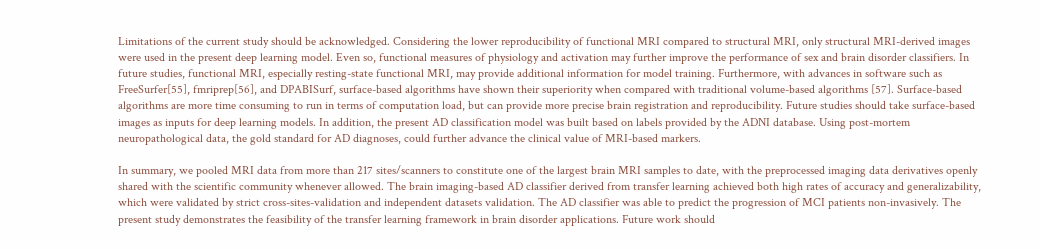Limitations of the current study should be acknowledged. Considering the lower reproducibility of functional MRI compared to structural MRI, only structural MRI-derived images were used in the present deep learning model. Even so, functional measures of physiology and activation may further improve the performance of sex and brain disorder classifiers. In future studies, functional MRI, especially resting-state functional MRI, may provide additional information for model training. Furthermore, with advances in software such as FreeSurfer[55], fmriprep[56], and DPABISurf, surface-based algorithms have shown their superiority when compared with traditional volume-based algorithms [57]. Surface-based algorithms are more time consuming to run in terms of computation load, but can provide more precise brain registration and reproducibility. Future studies should take surface-based images as inputs for deep learning models. In addition, the present AD classification model was built based on labels provided by the ADNI database. Using post-mortem neuropathological data, the gold standard for AD diagnoses, could further advance the clinical value of MRI-based markers.

In summary, we pooled MRI data from more than 217 sites/scanners to constitute one of the largest brain MRI samples to date, with the preprocessed imaging data derivatives openly shared with the scientific community whenever allowed. The brain imaging-based AD classifier derived from transfer learning achieved both high rates of accuracy and generalizability, which were validated by strict cross-sites-validation and independent datasets validation. The AD classifier was able to predict the progression of MCI patients non-invasively. The present study demonstrates the feasibility of the transfer learning framework in brain disorder applications. Future work should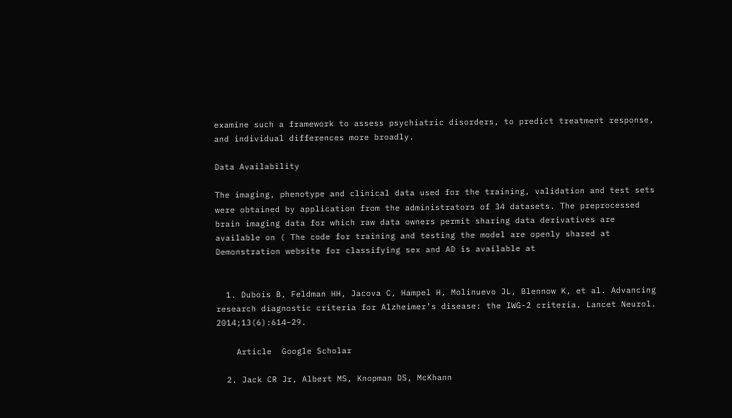examine such a framework to assess psychiatric disorders, to predict treatment response, and individual differences more broadly.

Data Availability

The imaging, phenotype and clinical data used for the training, validation and test sets were obtained by application from the administrators of 34 datasets. The preprocessed brain imaging data for which raw data owners permit sharing data derivatives are available on ( The code for training and testing the model are openly shared at Demonstration website for classifying sex and AD is available at


  1. Dubois B, Feldman HH, Jacova C, Hampel H, Molinuevo JL, Blennow K, et al. Advancing research diagnostic criteria for Alzheimer’s disease: the IWG-2 criteria. Lancet Neurol. 2014;13(6):614–29.

    Article  Google Scholar

  2. Jack CR Jr, Albert MS, Knopman DS, McKhann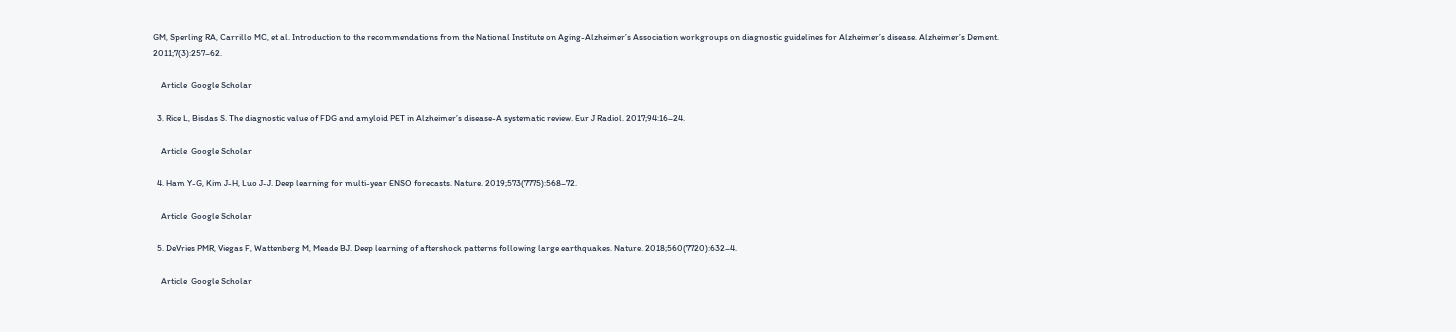GM, Sperling RA, Carrillo MC, et al. Introduction to the recommendations from the National Institute on Aging-Alzheimer’s Association workgroups on diagnostic guidelines for Alzheimer’s disease. Alzheimer’s Dement. 2011;7(3):257–62.

    Article  Google Scholar

  3. Rice L, Bisdas S. The diagnostic value of FDG and amyloid PET in Alzheimer’s disease-A systematic review. Eur J Radiol. 2017;94:16–24.

    Article  Google Scholar

  4. Ham Y-G, Kim J-H, Luo J-J. Deep learning for multi-year ENSO forecasts. Nature. 2019;573(7775):568–72.

    Article  Google Scholar

  5. DeVries PMR, Viegas F, Wattenberg M, Meade BJ. Deep learning of aftershock patterns following large earthquakes. Nature. 2018;560(7720):632–4.

    Article  Google Scholar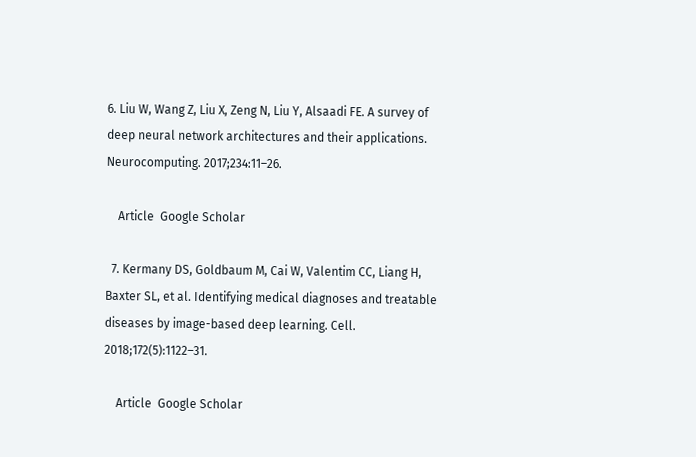6. Liu W, Wang Z, Liu X, Zeng N, Liu Y, Alsaadi FE. A survey of deep neural network architectures and their applications. Neurocomputing. 2017;234:11–26.

    Article  Google Scholar

  7. Kermany DS, Goldbaum M, Cai W, Valentim CC, Liang H, Baxter SL, et al. Identifying medical diagnoses and treatable diseases by image-based deep learning. Cell. 2018;172(5):1122–31.

    Article  Google Scholar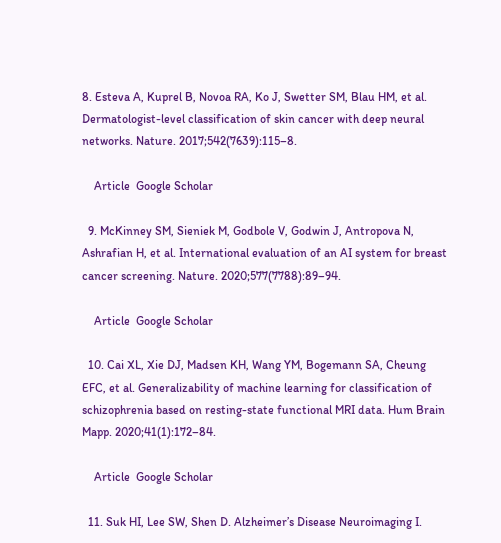8. Esteva A, Kuprel B, Novoa RA, Ko J, Swetter SM, Blau HM, et al. Dermatologist-level classification of skin cancer with deep neural networks. Nature. 2017;542(7639):115–8.

    Article  Google Scholar

  9. McKinney SM, Sieniek M, Godbole V, Godwin J, Antropova N, Ashrafian H, et al. International evaluation of an AI system for breast cancer screening. Nature. 2020;577(7788):89–94.

    Article  Google Scholar

  10. Cai XL, Xie DJ, Madsen KH, Wang YM, Bogemann SA, Cheung EFC, et al. Generalizability of machine learning for classification of schizophrenia based on resting-state functional MRI data. Hum Brain Mapp. 2020;41(1):172–84.

    Article  Google Scholar

  11. Suk HI, Lee SW, Shen D. Alzheimer’s Disease Neuroimaging I.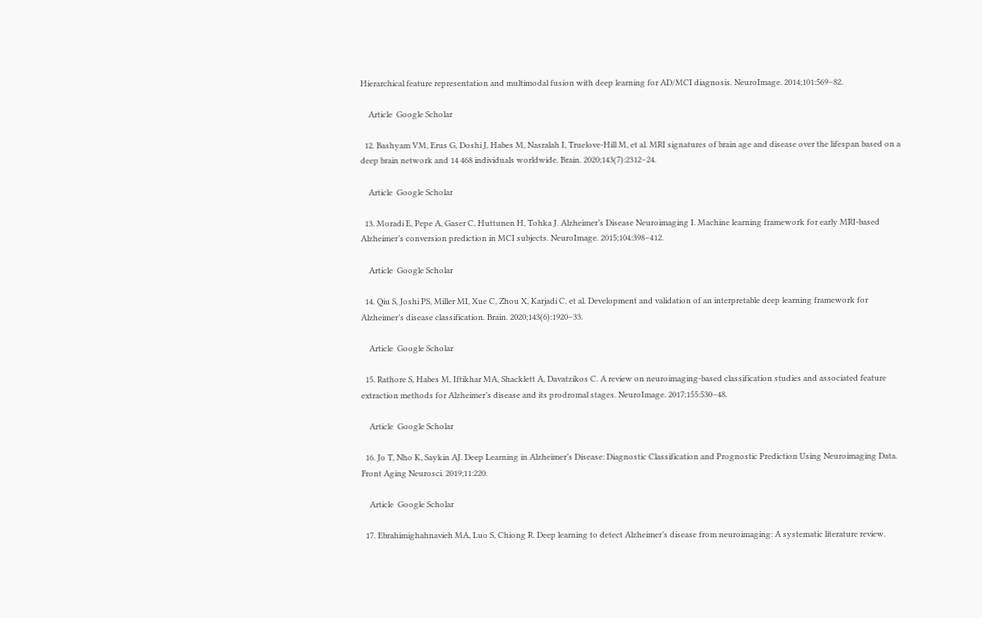Hierarchical feature representation and multimodal fusion with deep learning for AD/MCI diagnosis. NeuroImage. 2014;101:569–82.

    Article  Google Scholar

  12. Bashyam VM, Erus G, Doshi J, Habes M, Nasralah I, Truelove-Hill M, et al. MRI signatures of brain age and disease over the lifespan based on a deep brain network and 14 468 individuals worldwide. Brain. 2020;143(7):2312–24.

    Article  Google Scholar

  13. Moradi E, Pepe A, Gaser C, Huttunen H, Tohka J. Alzheimer’s Disease Neuroimaging I. Machine learning framework for early MRI-based Alzheimer’s conversion prediction in MCI subjects. NeuroImage. 2015;104:398–412.

    Article  Google Scholar

  14. Qiu S, Joshi PS, Miller MI, Xue C, Zhou X, Karjadi C, et al. Development and validation of an interpretable deep learning framework for Alzheimer’s disease classification. Brain. 2020;143(6):1920–33.

    Article  Google Scholar

  15. Rathore S, Habes M, Iftikhar MA, Shacklett A, Davatzikos C. A review on neuroimaging-based classification studies and associated feature extraction methods for Alzheimer’s disease and its prodromal stages. NeuroImage. 2017;155:530–48.

    Article  Google Scholar

  16. Jo T, Nho K, Saykin AJ. Deep Learning in Alzheimer’s Disease: Diagnostic Classification and Prognostic Prediction Using Neuroimaging Data. Front Aging Neurosci. 2019;11:220.

    Article  Google Scholar

  17. Ebrahimighahnavieh MA, Luo S, Chiong R. Deep learning to detect Alzheimer’s disease from neuroimaging: A systematic literature review.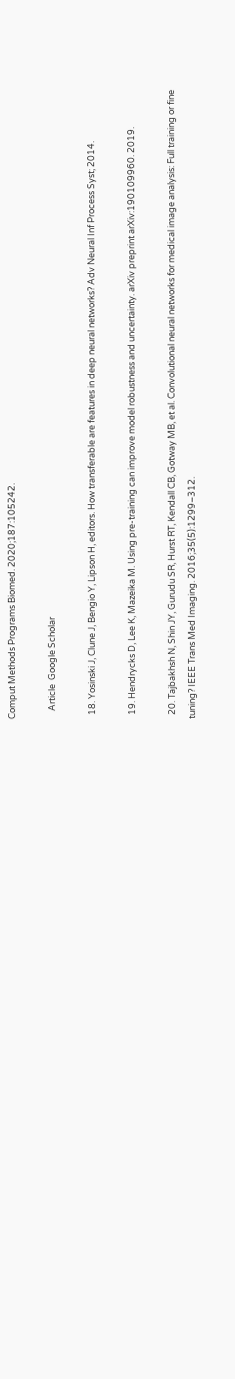Comput Methods Programs Biomed. 2020;187:105242.

    Article  Google Scholar

  18. Yosinski J, Clune J, Bengio Y, Lipson H, editors. How transferable are features in deep neural networks? Adv Neural Inf Process Syst; 2014.

  19. Hendrycks D, Lee K, Mazeika M. Using pre-training can improve model robustness and uncertainty. arXiv preprint arXiv:190109960. 2019.

  20. Tajbakhsh N, Shin JY, Gurudu SR, Hurst RT, Kendall CB, Gotway MB, et al. Convolutional neural networks for medical image analysis: Full training or fine tuning? IEEE Trans Med Imaging. 2016;35(5):1299–312.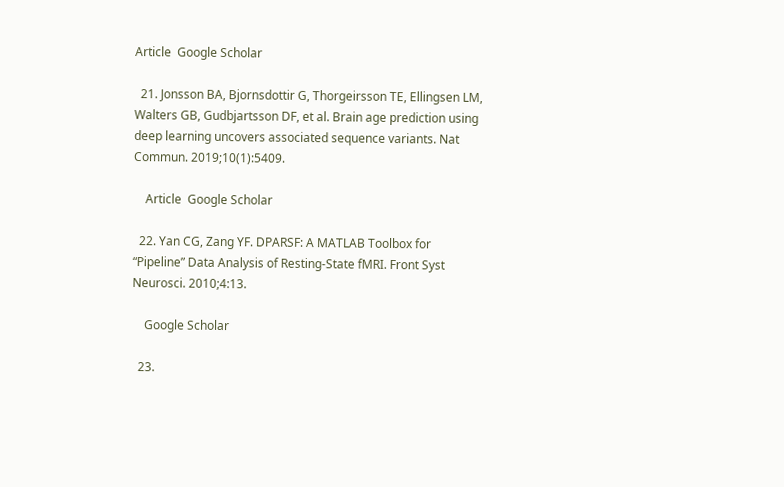Article  Google Scholar

  21. Jonsson BA, Bjornsdottir G, Thorgeirsson TE, Ellingsen LM, Walters GB, Gudbjartsson DF, et al. Brain age prediction using deep learning uncovers associated sequence variants. Nat Commun. 2019;10(1):5409.

    Article  Google Scholar

  22. Yan CG, Zang YF. DPARSF: A MATLAB Toolbox for “Pipeline” Data Analysis of Resting-State fMRI. Front Syst Neurosci. 2010;4:13.

    Google Scholar

  23.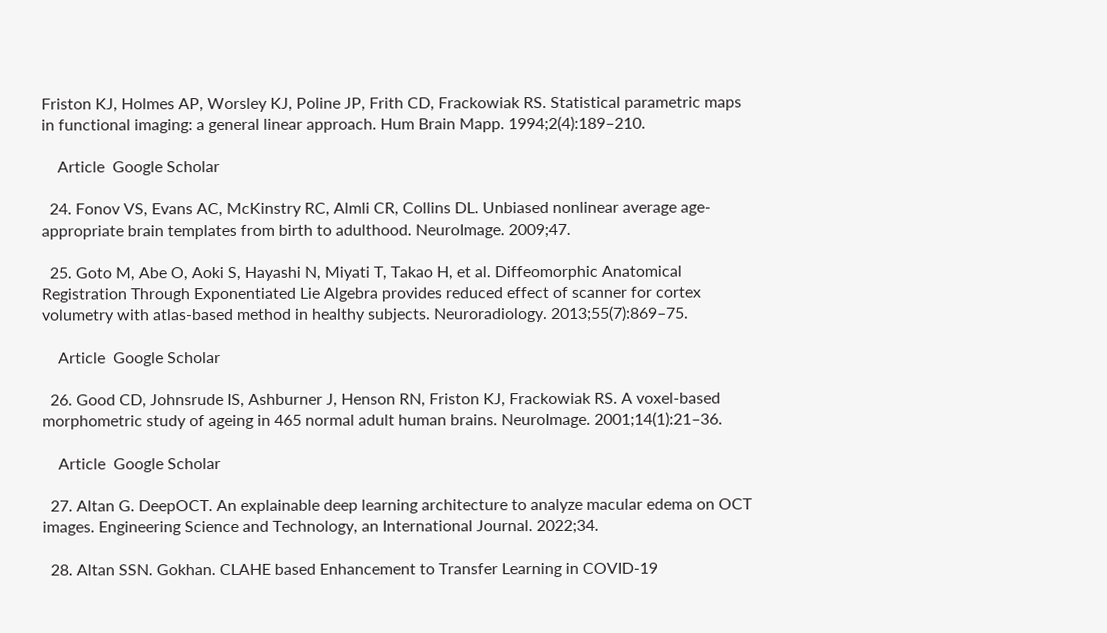Friston KJ, Holmes AP, Worsley KJ, Poline JP, Frith CD, Frackowiak RS. Statistical parametric maps in functional imaging: a general linear approach. Hum Brain Mapp. 1994;2(4):189–210.

    Article  Google Scholar

  24. Fonov VS, Evans AC, McKinstry RC, Almli CR, Collins DL. Unbiased nonlinear average age-appropriate brain templates from birth to adulthood. NeuroImage. 2009;47.

  25. Goto M, Abe O, Aoki S, Hayashi N, Miyati T, Takao H, et al. Diffeomorphic Anatomical Registration Through Exponentiated Lie Algebra provides reduced effect of scanner for cortex volumetry with atlas-based method in healthy subjects. Neuroradiology. 2013;55(7):869–75.

    Article  Google Scholar

  26. Good CD, Johnsrude IS, Ashburner J, Henson RN, Friston KJ, Frackowiak RS. A voxel-based morphometric study of ageing in 465 normal adult human brains. NeuroImage. 2001;14(1):21–36.

    Article  Google Scholar

  27. Altan G. DeepOCT. An explainable deep learning architecture to analyze macular edema on OCT images. Engineering Science and Technology, an International Journal. 2022;34.

  28. Altan SSN. Gokhan. CLAHE based Enhancement to Transfer Learning in COVID-19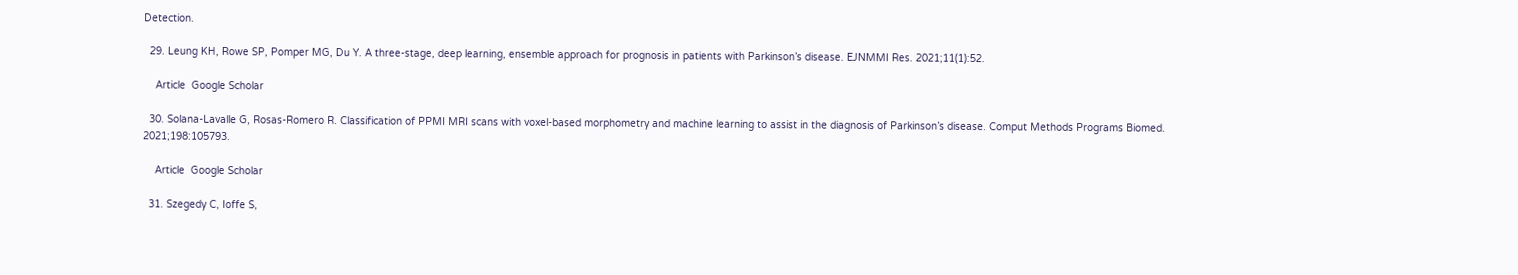Detection.

  29. Leung KH, Rowe SP, Pomper MG, Du Y. A three-stage, deep learning, ensemble approach for prognosis in patients with Parkinson’s disease. EJNMMI Res. 2021;11(1):52.

    Article  Google Scholar

  30. Solana-Lavalle G, Rosas-Romero R. Classification of PPMI MRI scans with voxel-based morphometry and machine learning to assist in the diagnosis of Parkinson’s disease. Comput Methods Programs Biomed. 2021;198:105793.

    Article  Google Scholar

  31. Szegedy C, Ioffe S,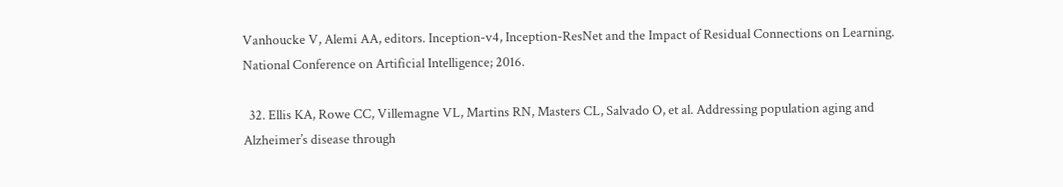Vanhoucke V, Alemi AA, editors. Inception-v4, Inception-ResNet and the Impact of Residual Connections on Learning. National Conference on Artificial Intelligence; 2016.

  32. Ellis KA, Rowe CC, Villemagne VL, Martins RN, Masters CL, Salvado O, et al. Addressing population aging and Alzheimer’s disease through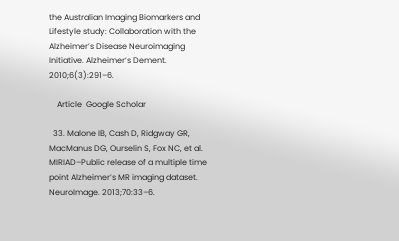the Australian Imaging Biomarkers and Lifestyle study: Collaboration with the Alzheimer’s Disease Neuroimaging Initiative. Alzheimer’s Dement. 2010;6(3):291–6.

    Article  Google Scholar

  33. Malone IB, Cash D, Ridgway GR, MacManus DG, Ourselin S, Fox NC, et al. MIRIAD–Public release of a multiple time point Alzheimer’s MR imaging dataset. NeuroImage. 2013;70:33–6.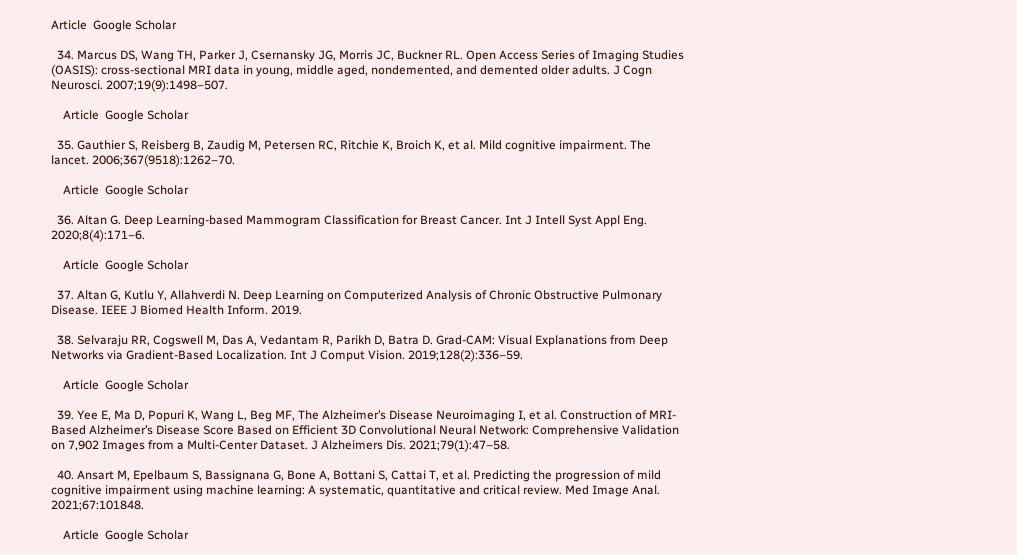Article  Google Scholar

  34. Marcus DS, Wang TH, Parker J, Csernansky JG, Morris JC, Buckner RL. Open Access Series of Imaging Studies (OASIS): cross-sectional MRI data in young, middle aged, nondemented, and demented older adults. J Cogn Neurosci. 2007;19(9):1498–507.

    Article  Google Scholar

  35. Gauthier S, Reisberg B, Zaudig M, Petersen RC, Ritchie K, Broich K, et al. Mild cognitive impairment. The lancet. 2006;367(9518):1262–70.

    Article  Google Scholar

  36. Altan G. Deep Learning-based Mammogram Classification for Breast Cancer. Int J Intell Syst Appl Eng. 2020;8(4):171–6.

    Article  Google Scholar

  37. Altan G, Kutlu Y, Allahverdi N. Deep Learning on Computerized Analysis of Chronic Obstructive Pulmonary Disease. IEEE J Biomed Health Inform. 2019.

  38. Selvaraju RR, Cogswell M, Das A, Vedantam R, Parikh D, Batra D. Grad-CAM: Visual Explanations from Deep Networks via Gradient-Based Localization. Int J Comput Vision. 2019;128(2):336–59.

    Article  Google Scholar

  39. Yee E, Ma D, Popuri K, Wang L, Beg MF, The Alzheimer’s Disease Neuroimaging I, et al. Construction of MRI-Based Alzheimer’s Disease Score Based on Efficient 3D Convolutional Neural Network: Comprehensive Validation on 7,902 Images from a Multi-Center Dataset. J Alzheimers Dis. 2021;79(1):47–58.

  40. Ansart M, Epelbaum S, Bassignana G, Bone A, Bottani S, Cattai T, et al. Predicting the progression of mild cognitive impairment using machine learning: A systematic, quantitative and critical review. Med Image Anal. 2021;67:101848.

    Article  Google Scholar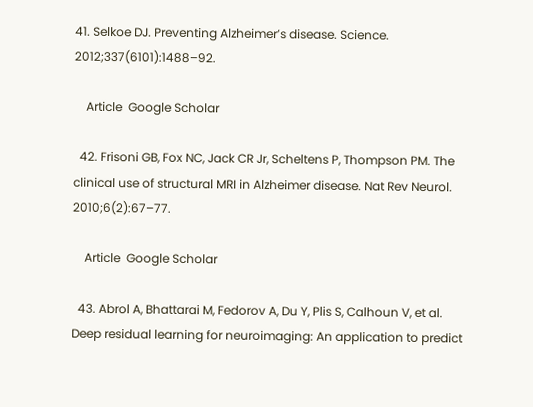41. Selkoe DJ. Preventing Alzheimer’s disease. Science. 2012;337(6101):1488–92.

    Article  Google Scholar

  42. Frisoni GB, Fox NC, Jack CR Jr, Scheltens P, Thompson PM. The clinical use of structural MRI in Alzheimer disease. Nat Rev Neurol. 2010;6(2):67–77.

    Article  Google Scholar

  43. Abrol A, Bhattarai M, Fedorov A, Du Y, Plis S, Calhoun V, et al. Deep residual learning for neuroimaging: An application to predict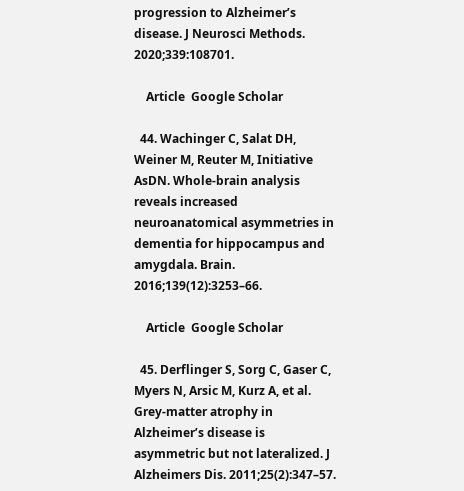progression to Alzheimer’s disease. J Neurosci Methods. 2020;339:108701.

    Article  Google Scholar

  44. Wachinger C, Salat DH, Weiner M, Reuter M, Initiative AsDN. Whole-brain analysis reveals increased neuroanatomical asymmetries in dementia for hippocampus and amygdala. Brain. 2016;139(12):3253–66.

    Article  Google Scholar

  45. Derflinger S, Sorg C, Gaser C, Myers N, Arsic M, Kurz A, et al. Grey-matter atrophy in Alzheimer’s disease is asymmetric but not lateralized. J Alzheimers Dis. 2011;25(2):347–57.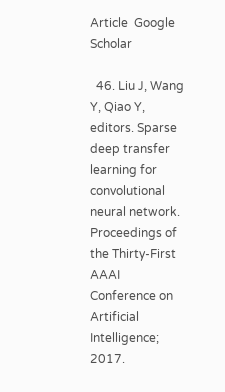Article  Google Scholar

  46. Liu J, Wang Y, Qiao Y, editors. Sparse deep transfer learning for convolutional neural network. Proceedings of the Thirty-First AAAI Conference on Artificial Intelligence; 2017.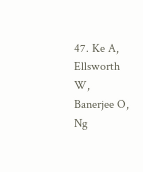47. Ke A, Ellsworth W, Banerjee O, Ng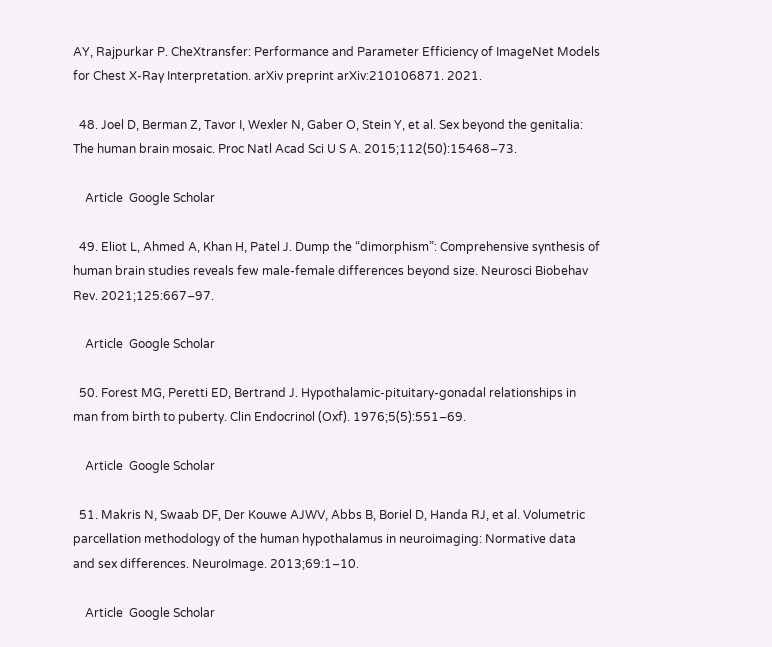AY, Rajpurkar P. CheXtransfer: Performance and Parameter Efficiency of ImageNet Models for Chest X-Ray Interpretation. arXiv preprint arXiv:210106871. 2021.

  48. Joel D, Berman Z, Tavor I, Wexler N, Gaber O, Stein Y, et al. Sex beyond the genitalia: The human brain mosaic. Proc Natl Acad Sci U S A. 2015;112(50):15468–73.

    Article  Google Scholar

  49. Eliot L, Ahmed A, Khan H, Patel J. Dump the “dimorphism”: Comprehensive synthesis of human brain studies reveals few male-female differences beyond size. Neurosci Biobehav Rev. 2021;125:667–97.

    Article  Google Scholar

  50. Forest MG, Peretti ED, Bertrand J. Hypothalamic-pituitary-gonadal relationships in man from birth to puberty. Clin Endocrinol (Oxf). 1976;5(5):551–69.

    Article  Google Scholar

  51. Makris N, Swaab DF, Der Kouwe AJWV, Abbs B, Boriel D, Handa RJ, et al. Volumetric parcellation methodology of the human hypothalamus in neuroimaging: Normative data and sex differences. NeuroImage. 2013;69:1–10.

    Article  Google Scholar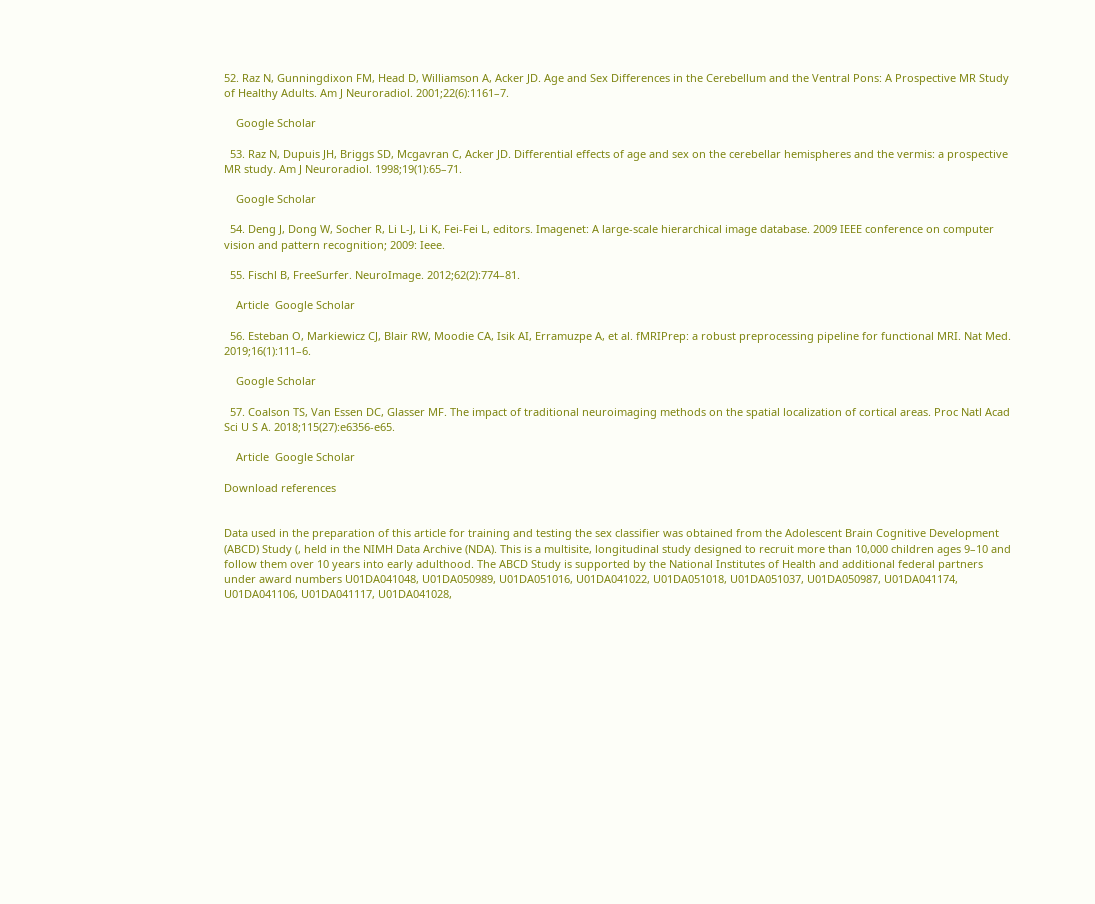52. Raz N, Gunningdixon FM, Head D, Williamson A, Acker JD. Age and Sex Differences in the Cerebellum and the Ventral Pons: A Prospective MR Study of Healthy Adults. Am J Neuroradiol. 2001;22(6):1161–7.

    Google Scholar

  53. Raz N, Dupuis JH, Briggs SD, Mcgavran C, Acker JD. Differential effects of age and sex on the cerebellar hemispheres and the vermis: a prospective MR study. Am J Neuroradiol. 1998;19(1):65–71.

    Google Scholar

  54. Deng J, Dong W, Socher R, Li L-J, Li K, Fei-Fei L, editors. Imagenet: A large-scale hierarchical image database. 2009 IEEE conference on computer vision and pattern recognition; 2009: Ieee.

  55. Fischl B, FreeSurfer. NeuroImage. 2012;62(2):774–81.

    Article  Google Scholar

  56. Esteban O, Markiewicz CJ, Blair RW, Moodie CA, Isik AI, Erramuzpe A, et al. fMRIPrep: a robust preprocessing pipeline for functional MRI. Nat Med. 2019;16(1):111–6.

    Google Scholar

  57. Coalson TS, Van Essen DC, Glasser MF. The impact of traditional neuroimaging methods on the spatial localization of cortical areas. Proc Natl Acad Sci U S A. 2018;115(27):e6356-e65.

    Article  Google Scholar

Download references


Data used in the preparation of this article for training and testing the sex classifier was obtained from the Adolescent Brain Cognitive Development (ABCD) Study (, held in the NIMH Data Archive (NDA). This is a multisite, longitudinal study designed to recruit more than 10,000 children ages 9–10 and follow them over 10 years into early adulthood. The ABCD Study is supported by the National Institutes of Health and additional federal partners under award numbers U01DA041048, U01DA050989, U01DA051016, U01DA041022, U01DA051018, U01DA051037, U01DA050987, U01DA041174, U01DA041106, U01DA041117, U01DA041028,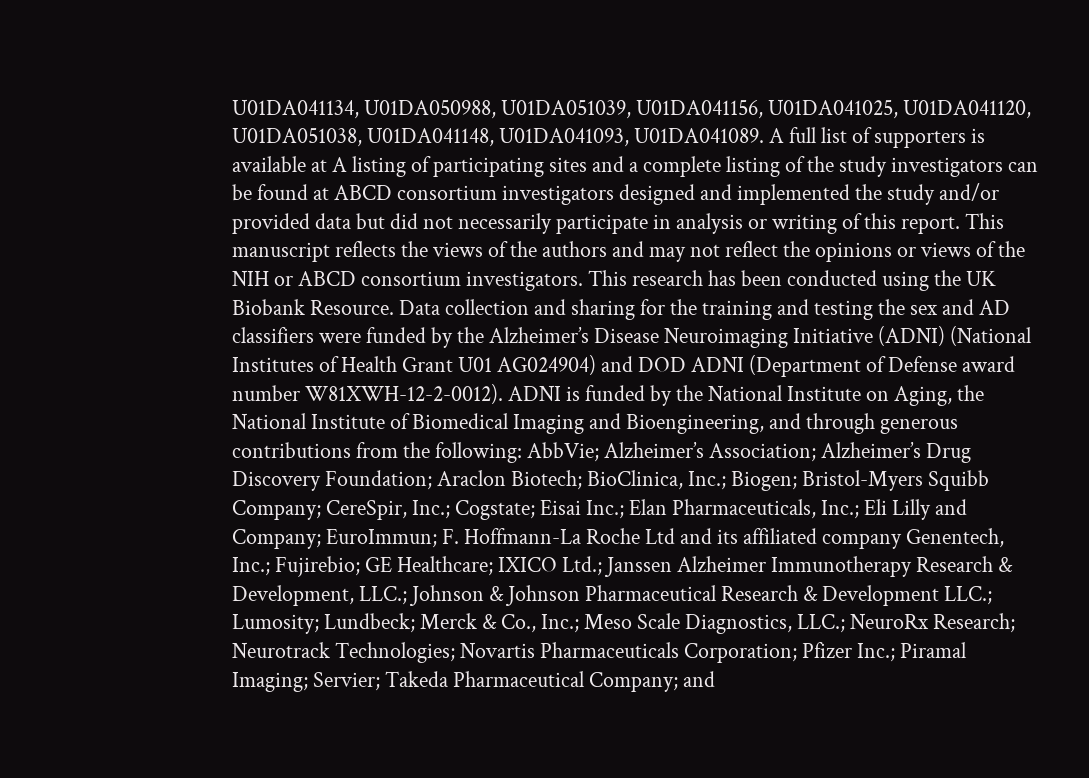U01DA041134, U01DA050988, U01DA051039, U01DA041156, U01DA041025, U01DA041120, U01DA051038, U01DA041148, U01DA041093, U01DA041089. A full list of supporters is available at A listing of participating sites and a complete listing of the study investigators can be found at ABCD consortium investigators designed and implemented the study and/or provided data but did not necessarily participate in analysis or writing of this report. This manuscript reflects the views of the authors and may not reflect the opinions or views of the NIH or ABCD consortium investigators. This research has been conducted using the UK Biobank Resource. Data collection and sharing for the training and testing the sex and AD classifiers were funded by the Alzheimer’s Disease Neuroimaging Initiative (ADNI) (National Institutes of Health Grant U01 AG024904) and DOD ADNI (Department of Defense award number W81XWH-12-2-0012). ADNI is funded by the National Institute on Aging, the National Institute of Biomedical Imaging and Bioengineering, and through generous contributions from the following: AbbVie; Alzheimer’s Association; Alzheimer’s Drug Discovery Foundation; Araclon Biotech; BioClinica, Inc.; Biogen; Bristol-Myers Squibb Company; CereSpir, Inc.; Cogstate; Eisai Inc.; Elan Pharmaceuticals, Inc.; Eli Lilly and Company; EuroImmun; F. Hoffmann-La Roche Ltd and its affiliated company Genentech, Inc.; Fujirebio; GE Healthcare; IXICO Ltd.; Janssen Alzheimer Immunotherapy Research & Development, LLC.; Johnson & Johnson Pharmaceutical Research & Development LLC.; Lumosity; Lundbeck; Merck & Co., Inc.; Meso Scale Diagnostics, LLC.; NeuroRx Research; Neurotrack Technologies; Novartis Pharmaceuticals Corporation; Pfizer Inc.; Piramal Imaging; Servier; Takeda Pharmaceutical Company; and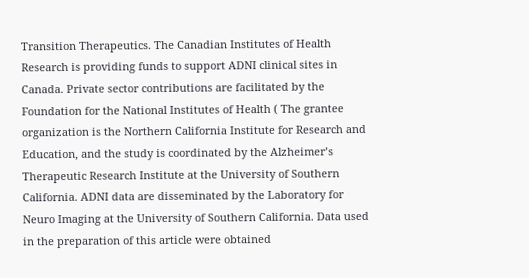Transition Therapeutics. The Canadian Institutes of Health Research is providing funds to support ADNI clinical sites in Canada. Private sector contributions are facilitated by the Foundation for the National Institutes of Health ( The grantee organization is the Northern California Institute for Research and Education, and the study is coordinated by the Alzheimer’s Therapeutic Research Institute at the University of Southern California. ADNI data are disseminated by the Laboratory for Neuro Imaging at the University of Southern California. Data used in the preparation of this article were obtained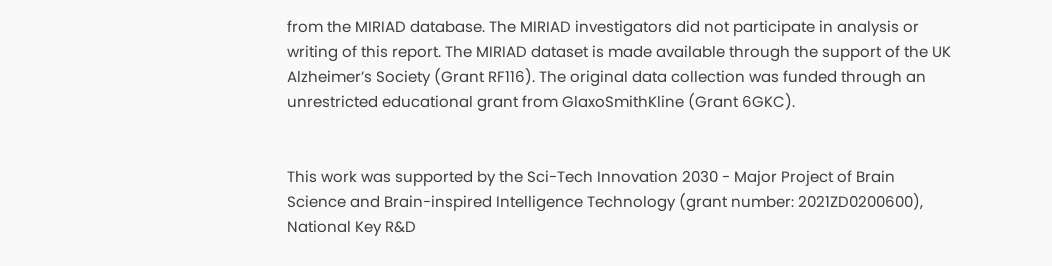from the MIRIAD database. The MIRIAD investigators did not participate in analysis or writing of this report. The MIRIAD dataset is made available through the support of the UK Alzheimer’s Society (Grant RF116). The original data collection was funded through an unrestricted educational grant from GlaxoSmithKline (Grant 6GKC).


This work was supported by the Sci-Tech Innovation 2030 - Major Project of Brain Science and Brain-inspired Intelligence Technology (grant number: 2021ZD0200600), National Key R&D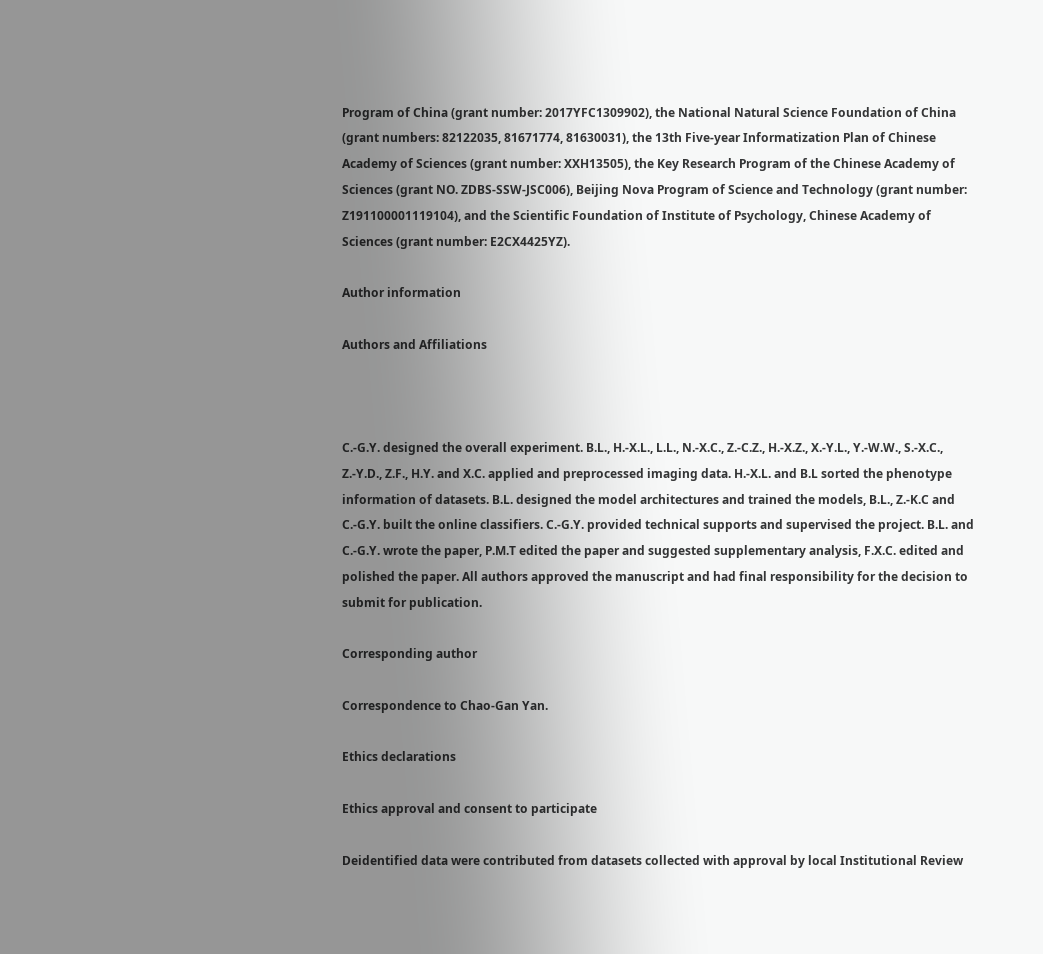Program of China (grant number: 2017YFC1309902), the National Natural Science Foundation of China (grant numbers: 82122035, 81671774, 81630031), the 13th Five-year Informatization Plan of Chinese Academy of Sciences (grant number: XXH13505), the Key Research Program of the Chinese Academy of Sciences (grant NO. ZDBS-SSW-JSC006), Beijing Nova Program of Science and Technology (grant number: Z191100001119104), and the Scientific Foundation of Institute of Psychology, Chinese Academy of Sciences (grant number: E2CX4425YZ).

Author information

Authors and Affiliations



C.-G.Y. designed the overall experiment. B.L., H.-X.L., L.L., N.-X.C., Z.-C.Z., H.-X.Z., X.-Y.L., Y.-W.W., S.-X.C., Z.-Y.D., Z.F., H.Y. and X.C. applied and preprocessed imaging data. H.-X.L. and B.L sorted the phenotype information of datasets. B.L. designed the model architectures and trained the models, B.L., Z.-K.C and C.-G.Y. built the online classifiers. C.-G.Y. provided technical supports and supervised the project. B.L. and C.-G.Y. wrote the paper, P.M.T edited the paper and suggested supplementary analysis, F.X.C. edited and polished the paper. All authors approved the manuscript and had final responsibility for the decision to submit for publication.

Corresponding author

Correspondence to Chao-Gan Yan.

Ethics declarations

Ethics approval and consent to participate

Deidentified data were contributed from datasets collected with approval by local Institutional Review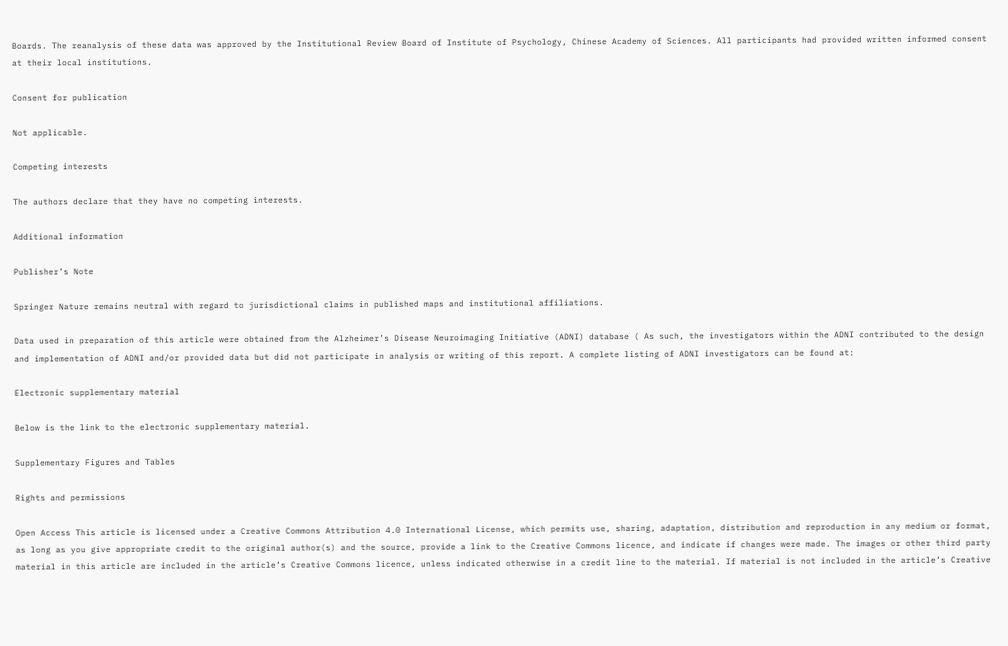Boards. The reanalysis of these data was approved by the Institutional Review Board of Institute of Psychology, Chinese Academy of Sciences. All participants had provided written informed consent at their local institutions.

Consent for publication

Not applicable.

Competing interests

The authors declare that they have no competing interests.

Additional information

Publisher’s Note

Springer Nature remains neutral with regard to jurisdictional claims in published maps and institutional affiliations.

Data used in preparation of this article were obtained from the Alzheimer’s Disease Neuroimaging Initiative (ADNI) database ( As such, the investigators within the ADNI contributed to the design and implementation of ADNI and/or provided data but did not participate in analysis or writing of this report. A complete listing of ADNI investigators can be found at:

Electronic supplementary material

Below is the link to the electronic supplementary material.

Supplementary Figures and Tables

Rights and permissions

Open Access This article is licensed under a Creative Commons Attribution 4.0 International License, which permits use, sharing, adaptation, distribution and reproduction in any medium or format, as long as you give appropriate credit to the original author(s) and the source, provide a link to the Creative Commons licence, and indicate if changes were made. The images or other third party material in this article are included in the article’s Creative Commons licence, unless indicated otherwise in a credit line to the material. If material is not included in the article’s Creative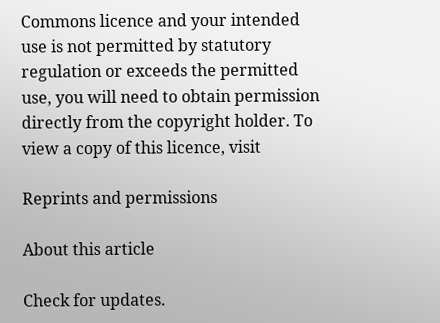Commons licence and your intended use is not permitted by statutory regulation or exceeds the permitted use, you will need to obtain permission directly from the copyright holder. To view a copy of this licence, visit

Reprints and permissions

About this article

Check for updates.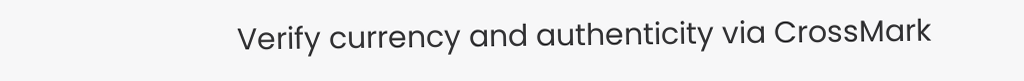Verify currency and authenticity via CrossMark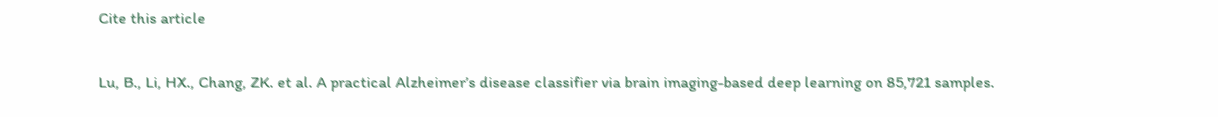Cite this article

Lu, B., Li, HX., Chang, ZK. et al. A practical Alzheimer’s disease classifier via brain imaging-based deep learning on 85,721 samples.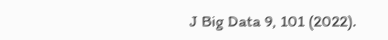J Big Data 9, 101 (2022).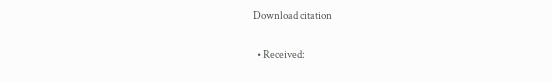Download citation

  • Received: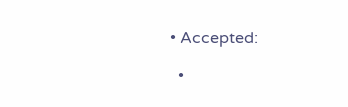• Accepted:

  •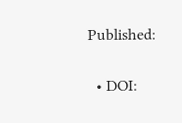Published:

  • DOI: